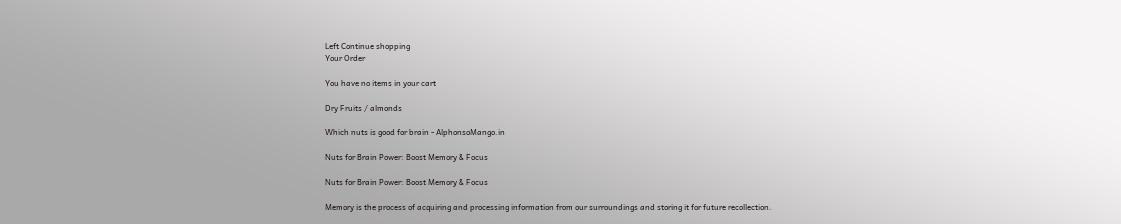Left Continue shopping
Your Order

You have no items in your cart

Dry Fruits / almonds

Which nuts is good for brain - AlphonsoMango.in

Nuts for Brain Power: Boost Memory & Focus

Nuts for Brain Power: Boost Memory & Focus

Memory is the process of acquiring and processing information from our surroundings and storing it for future recollection.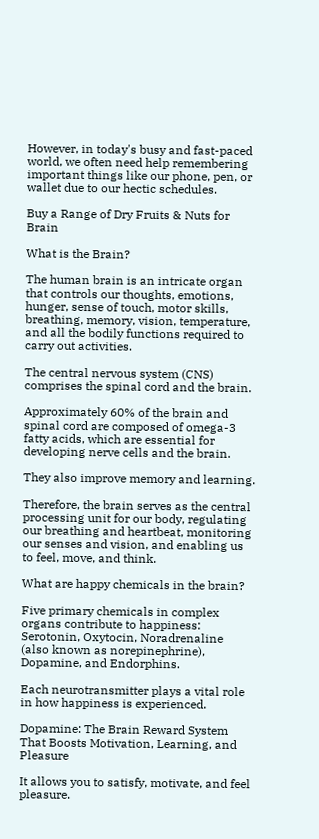However, in today's busy and fast-paced world, we often need help remembering important things like our phone, pen, or wallet due to our hectic schedules.

Buy a Range of Dry Fruits & Nuts for Brain

What is the Brain?

The human brain is an intricate organ that controls our thoughts, emotions, hunger, sense of touch, motor skills, breathing, memory, vision, temperature, and all the bodily functions required to carry out activities.

The central nervous system (CNS) comprises the spinal cord and the brain.

Approximately 60% of the brain and spinal cord are composed of omega-3 fatty acids, which are essential for developing nerve cells and the brain.

They also improve memory and learning.

Therefore, the brain serves as the central processing unit for our body, regulating our breathing and heartbeat, monitoring our senses and vision, and enabling us to feel, move, and think.

What are happy chemicals in the brain?

Five primary chemicals in complex organs contribute to happiness: Serotonin, Oxytocin, Noradrenaline (also known as norepinephrine), Dopamine, and Endorphins.

Each neurotransmitter plays a vital role in how happiness is experienced.

Dopamine: The Brain Reward System That Boosts Motivation, Learning, and Pleasure

It allows you to satisfy, motivate, and feel pleasure.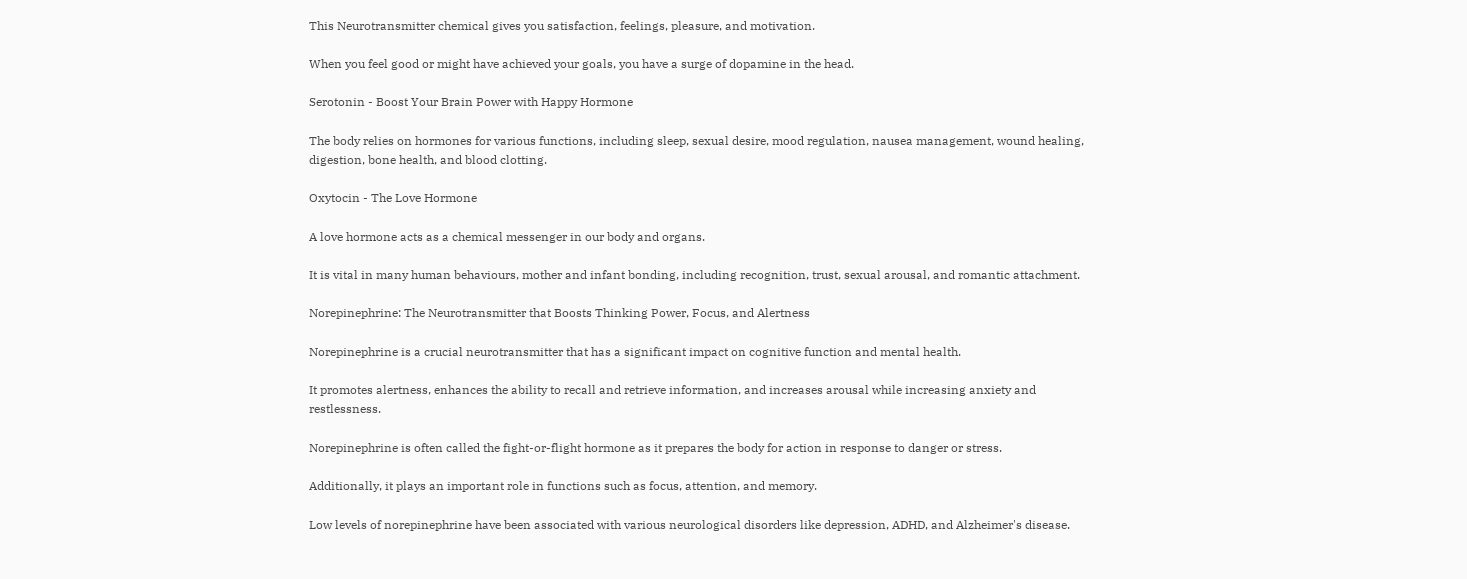This Neurotransmitter chemical gives you satisfaction, feelings, pleasure, and motivation.

When you feel good or might have achieved your goals, you have a surge of dopamine in the head.

Serotonin - Boost Your Brain Power with Happy Hormone

The body relies on hormones for various functions, including sleep, sexual desire, mood regulation, nausea management, wound healing, digestion, bone health, and blood clotting.

Oxytocin - The Love Hormone

A love hormone acts as a chemical messenger in our body and organs.

It is vital in many human behaviours, mother and infant bonding, including recognition, trust, sexual arousal, and romantic attachment.

Norepinephrine: The Neurotransmitter that Boosts Thinking Power, Focus, and Alertness

Norepinephrine is a crucial neurotransmitter that has a significant impact on cognitive function and mental health.

It promotes alertness, enhances the ability to recall and retrieve information, and increases arousal while increasing anxiety and restlessness.

Norepinephrine is often called the fight-or-flight hormone as it prepares the body for action in response to danger or stress.

Additionally, it plays an important role in functions such as focus, attention, and memory.

Low levels of norepinephrine have been associated with various neurological disorders like depression, ADHD, and Alzheimer's disease.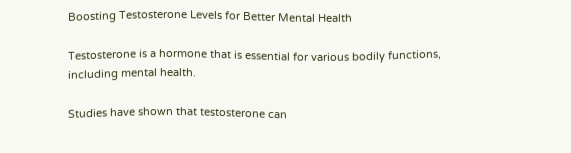Boosting Testosterone Levels for Better Mental Health

Testosterone is a hormone that is essential for various bodily functions, including mental health.

Studies have shown that testosterone can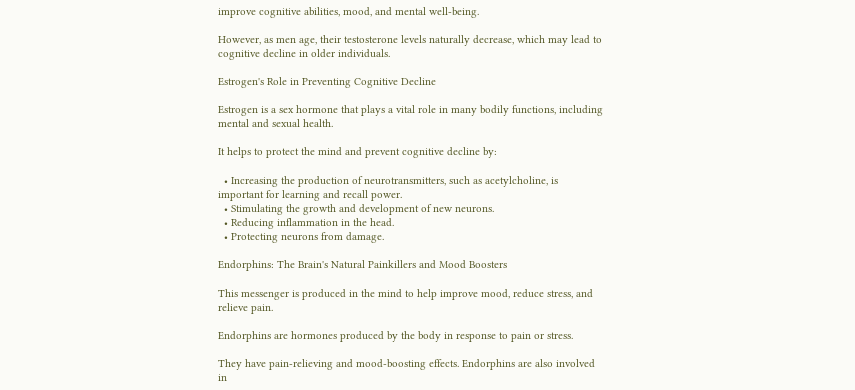improve cognitive abilities, mood, and mental well-being.

However, as men age, their testosterone levels naturally decrease, which may lead to cognitive decline in older individuals.

Estrogen's Role in Preventing Cognitive Decline

Estrogen is a sex hormone that plays a vital role in many bodily functions, including mental and sexual health.

It helps to protect the mind and prevent cognitive decline by:

  • Increasing the production of neurotransmitters, such as acetylcholine, is important for learning and recall power.
  • Stimulating the growth and development of new neurons.
  • Reducing inflammation in the head.
  • Protecting neurons from damage.

Endorphins: The Brain's Natural Painkillers and Mood Boosters

This messenger is produced in the mind to help improve mood, reduce stress, and relieve pain.

Endorphins are hormones produced by the body in response to pain or stress.

They have pain-relieving and mood-boosting effects. Endorphins are also involved in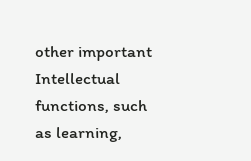other important Intellectual functions, such as learning,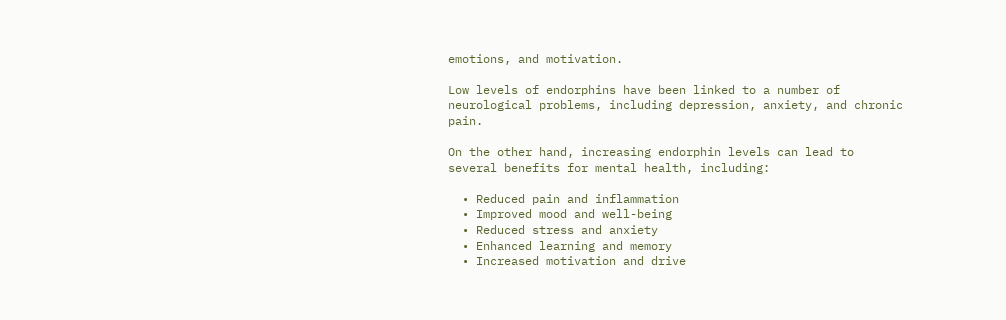emotions, and motivation.

Low levels of endorphins have been linked to a number of neurological problems, including depression, anxiety, and chronic pain.

On the other hand, increasing endorphin levels can lead to several benefits for mental health, including:

  • Reduced pain and inflammation
  • Improved mood and well-being
  • Reduced stress and anxiety
  • Enhanced learning and memory
  • Increased motivation and drive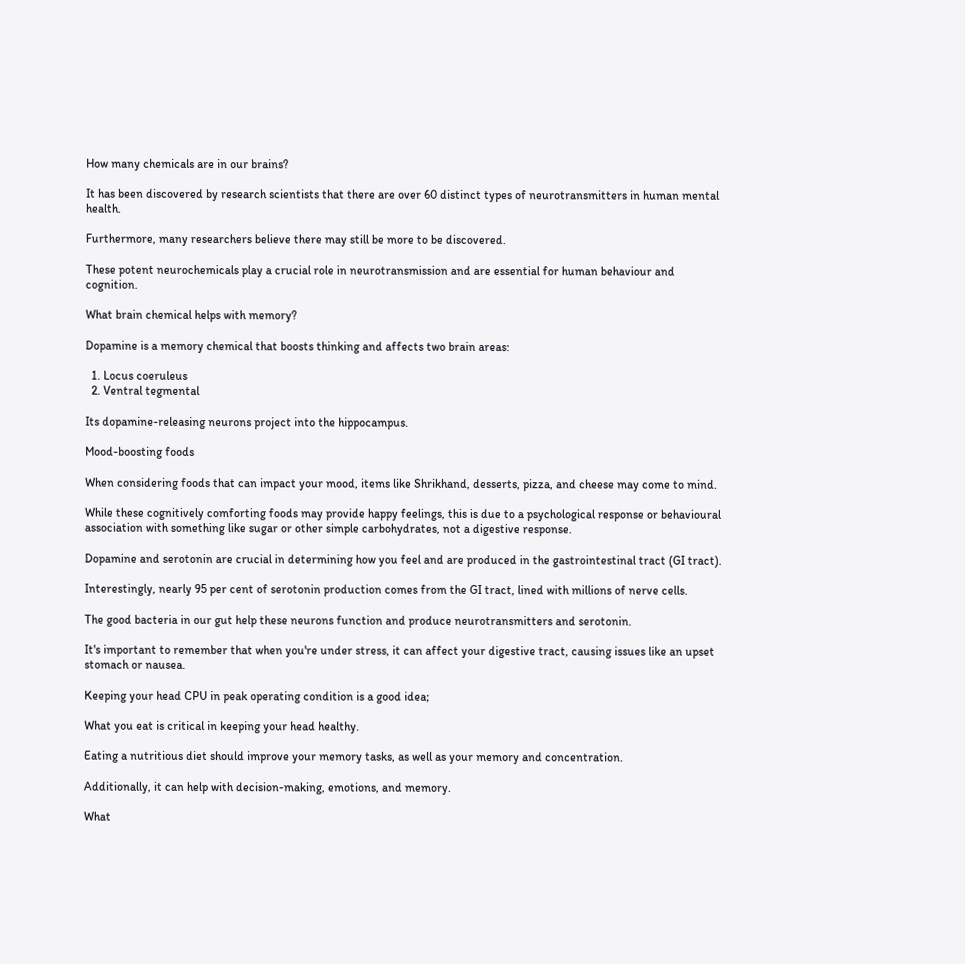How many chemicals are in our brains?

It has been discovered by research scientists that there are over 60 distinct types of neurotransmitters in human mental health.

Furthermore, many researchers believe there may still be more to be discovered.

These potent neurochemicals play a crucial role in neurotransmission and are essential for human behaviour and cognition.

What brain chemical helps with memory?

Dopamine is a memory chemical that boosts thinking and affects two brain areas:

  1. Locus coeruleus
  2. Ventral tegmental

Its dopamine-releasing neurons project into the hippocampus.

Mood-boosting foods

When considering foods that can impact your mood, items like Shrikhand, desserts, pizza, and cheese may come to mind.

While these cognitively comforting foods may provide happy feelings, this is due to a psychological response or behavioural association with something like sugar or other simple carbohydrates, not a digestive response.

Dopamine and serotonin are crucial in determining how you feel and are produced in the gastrointestinal tract (GI tract).

Interestingly, nearly 95 per cent of serotonin production comes from the GI tract, lined with millions of nerve cells.

The good bacteria in our gut help these neurons function and produce neurotransmitters and serotonin.

It's important to remember that when you're under stress, it can affect your digestive tract, causing issues like an upset stomach or nausea.

Keeping your head CPU in peak operating condition is a good idea;

What you eat is critical in keeping your head healthy.

Eating a nutritious diet should improve your memory tasks, as well as your memory and concentration.

Additionally, it can help with decision-making, emotions, and memory.

What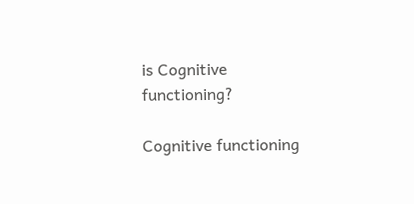is Cognitive functioning?

Cognitive functioning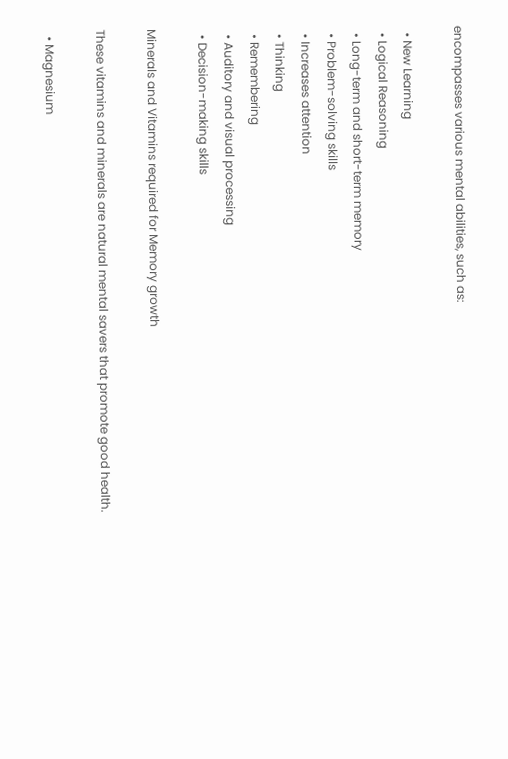encompasses various mental abilities, such as:

  • New Learning
  • Logical Reasoning
  • Long-term and short-term memory
  • Problem-solving skills
  • Increases attention
  • Thinking
  • Remembering
  • Auditory and visual processing
  • Decision-making skills

Minerals and Vitamins required for Memory growth

These vitamins and minerals are natural mental savers that promote good health.

  • Magnesium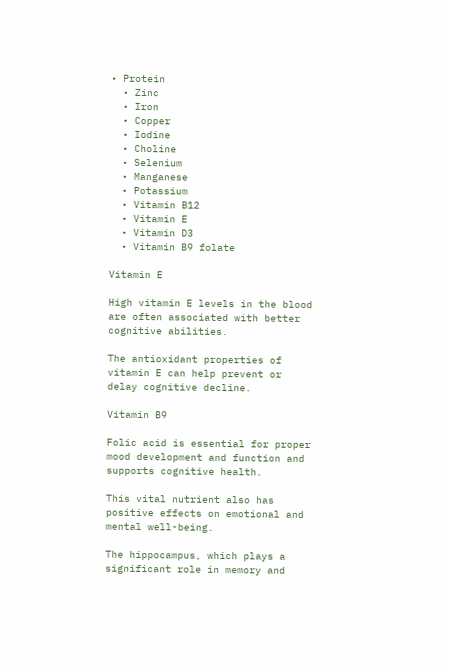• Protein
  • Zinc
  • Iron
  • Copper
  • Iodine
  • Choline
  • Selenium
  • Manganese
  • Potassium
  • Vitamin B12
  • Vitamin E
  • Vitamin D3
  • Vitamin B9 folate

Vitamin E

High vitamin E levels in the blood are often associated with better cognitive abilities.

The antioxidant properties of vitamin E can help prevent or delay cognitive decline.

Vitamin B9

Folic acid is essential for proper mood development and function and supports cognitive health.

This vital nutrient also has positive effects on emotional and mental well-being.

The hippocampus, which plays a significant role in memory and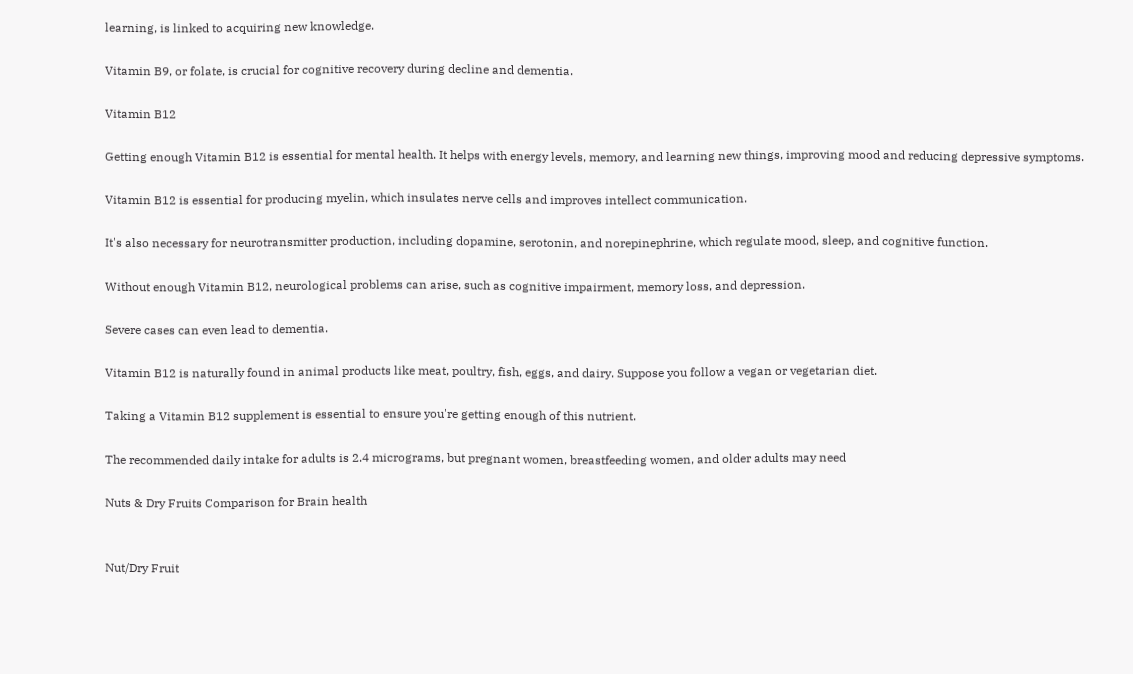learning, is linked to acquiring new knowledge.

Vitamin B9, or folate, is crucial for cognitive recovery during decline and dementia.

Vitamin B12

Getting enough Vitamin B12 is essential for mental health. It helps with energy levels, memory, and learning new things, improving mood and reducing depressive symptoms.

Vitamin B12 is essential for producing myelin, which insulates nerve cells and improves intellect communication.

It's also necessary for neurotransmitter production, including dopamine, serotonin, and norepinephrine, which regulate mood, sleep, and cognitive function.

Without enough Vitamin B12, neurological problems can arise, such as cognitive impairment, memory loss, and depression.

Severe cases can even lead to dementia.

Vitamin B12 is naturally found in animal products like meat, poultry, fish, eggs, and dairy. Suppose you follow a vegan or vegetarian diet.

Taking a Vitamin B12 supplement is essential to ensure you're getting enough of this nutrient.

The recommended daily intake for adults is 2.4 micrograms, but pregnant women, breastfeeding women, and older adults may need

Nuts & Dry Fruits Comparison for Brain health


Nut/Dry Fruit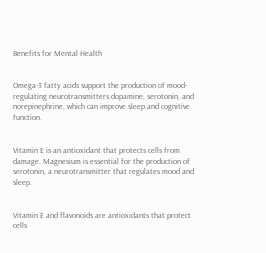Benefits for Mental Health


Omega-3 fatty acids support the production of mood-regulating neurotransmitters dopamine, serotonin, and norepinephrine, which can improve sleep and cognitive function.


Vitamin E is an antioxidant that protects cells from damage. Magnesium is essential for the production of serotonin, a neurotransmitter that regulates mood and sleep.


Vitamin E and flavonoids are antioxidants that protect cells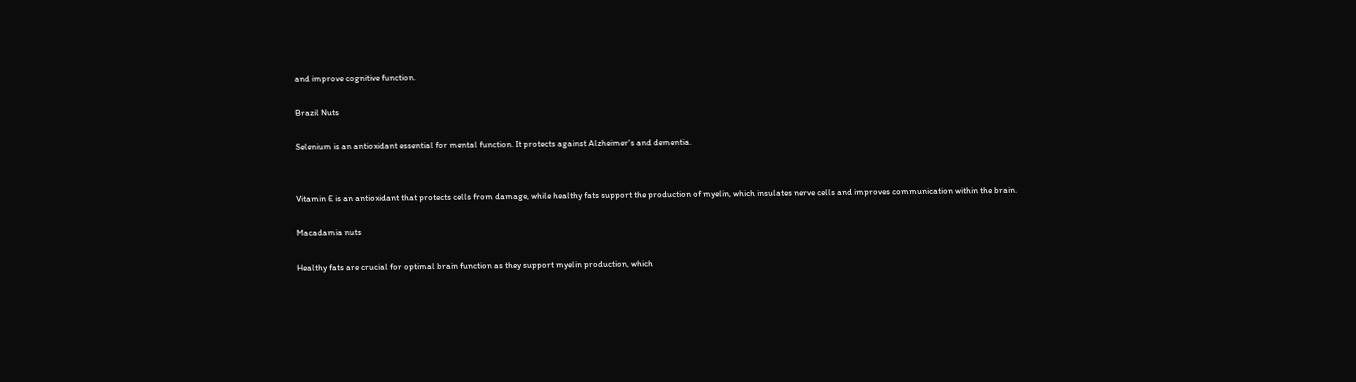and improve cognitive function.

Brazil Nuts

Selenium is an antioxidant essential for mental function. It protects against Alzheimer's and dementia.


Vitamin E is an antioxidant that protects cells from damage, while healthy fats support the production of myelin, which insulates nerve cells and improves communication within the brain.

Macadamia nuts

Healthy fats are crucial for optimal brain function as they support myelin production, which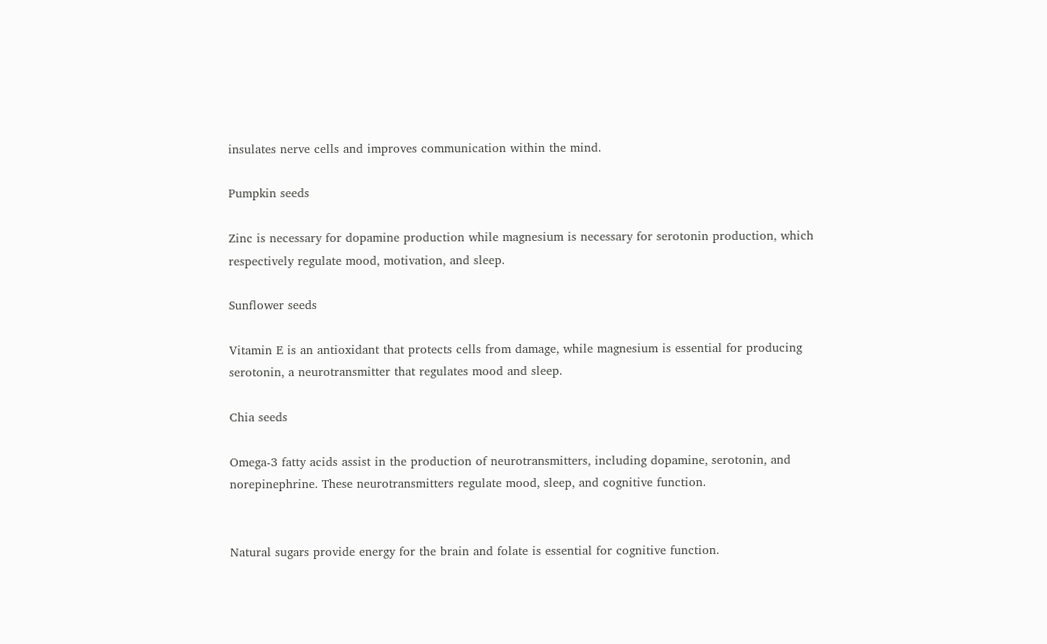insulates nerve cells and improves communication within the mind.

Pumpkin seeds

Zinc is necessary for dopamine production while magnesium is necessary for serotonin production, which respectively regulate mood, motivation, and sleep.

Sunflower seeds

Vitamin E is an antioxidant that protects cells from damage, while magnesium is essential for producing serotonin, a neurotransmitter that regulates mood and sleep.

Chia seeds

Omega-3 fatty acids assist in the production of neurotransmitters, including dopamine, serotonin, and norepinephrine. These neurotransmitters regulate mood, sleep, and cognitive function.


Natural sugars provide energy for the brain and folate is essential for cognitive function.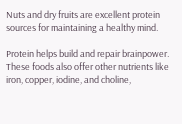Nuts and dry fruits are excellent protein sources for maintaining a healthy mind.

Protein helps build and repair brainpower. These foods also offer other nutrients like iron, copper, iodine, and choline,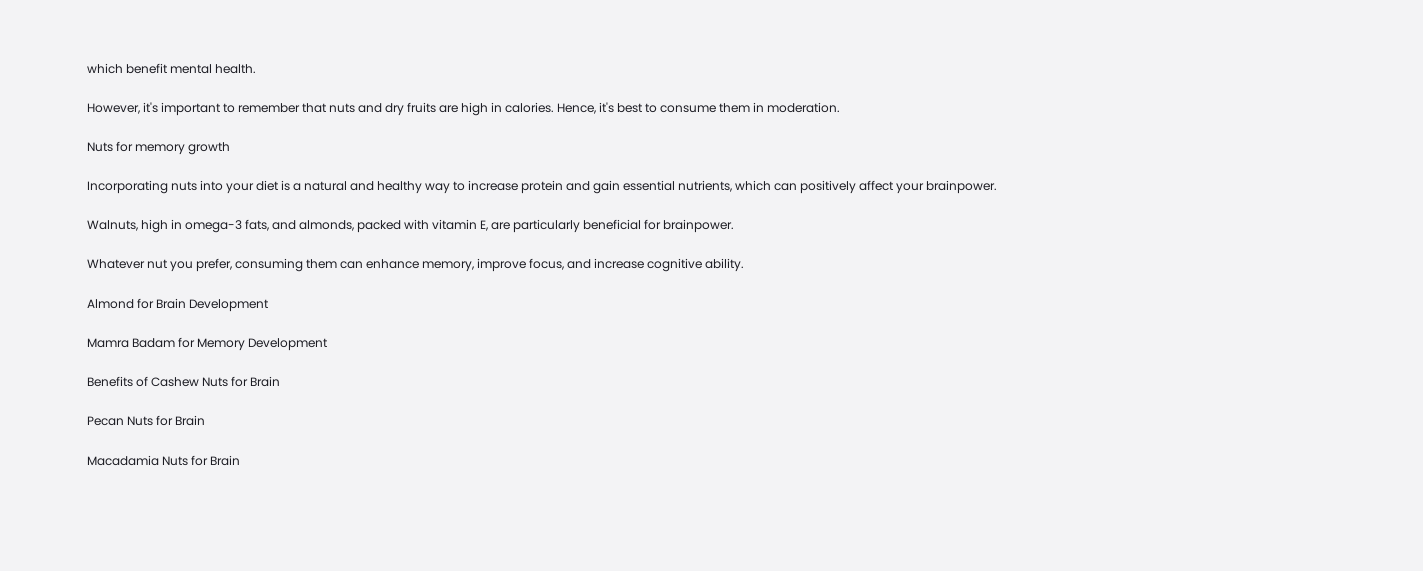which benefit mental health.

However, it's important to remember that nuts and dry fruits are high in calories. Hence, it's best to consume them in moderation.

Nuts for memory growth

Incorporating nuts into your diet is a natural and healthy way to increase protein and gain essential nutrients, which can positively affect your brainpower.

Walnuts, high in omega-3 fats, and almonds, packed with vitamin E, are particularly beneficial for brainpower.

Whatever nut you prefer, consuming them can enhance memory, improve focus, and increase cognitive ability.

Almond for Brain Development

Mamra Badam for Memory Development

Benefits of Cashew Nuts for Brain

Pecan Nuts for Brain

Macadamia Nuts for Brain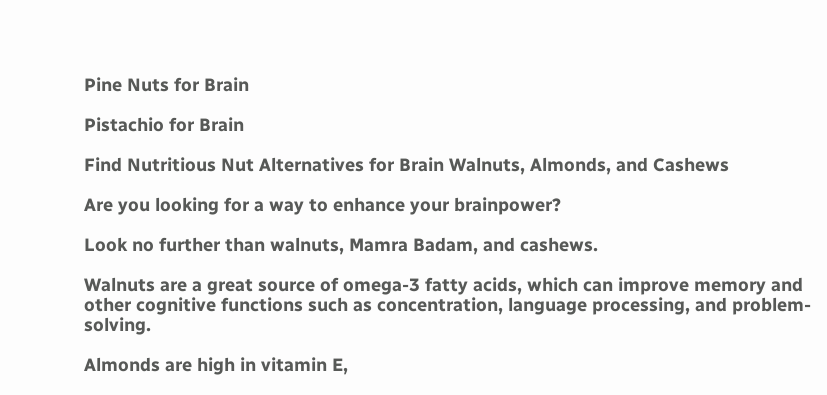Pine Nuts for Brain

Pistachio for Brain

Find Nutritious Nut Alternatives for Brain Walnuts, Almonds, and Cashews

Are you looking for a way to enhance your brainpower?

Look no further than walnuts, Mamra Badam, and cashews.

Walnuts are a great source of omega-3 fatty acids, which can improve memory and other cognitive functions such as concentration, language processing, and problem-solving.

Almonds are high in vitamin E,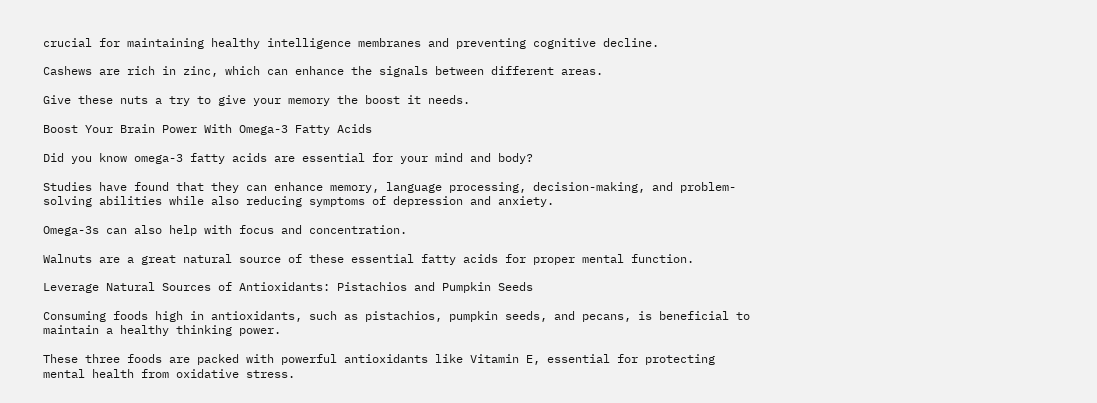crucial for maintaining healthy intelligence membranes and preventing cognitive decline.

Cashews are rich in zinc, which can enhance the signals between different areas.

Give these nuts a try to give your memory the boost it needs.

Boost Your Brain Power With Omega-3 Fatty Acids

Did you know omega-3 fatty acids are essential for your mind and body?

Studies have found that they can enhance memory, language processing, decision-making, and problem-solving abilities while also reducing symptoms of depression and anxiety.

Omega-3s can also help with focus and concentration.

Walnuts are a great natural source of these essential fatty acids for proper mental function.

Leverage Natural Sources of Antioxidants: Pistachios and Pumpkin Seeds

Consuming foods high in antioxidants, such as pistachios, pumpkin seeds, and pecans, is beneficial to maintain a healthy thinking power.

These three foods are packed with powerful antioxidants like Vitamin E, essential for protecting mental health from oxidative stress.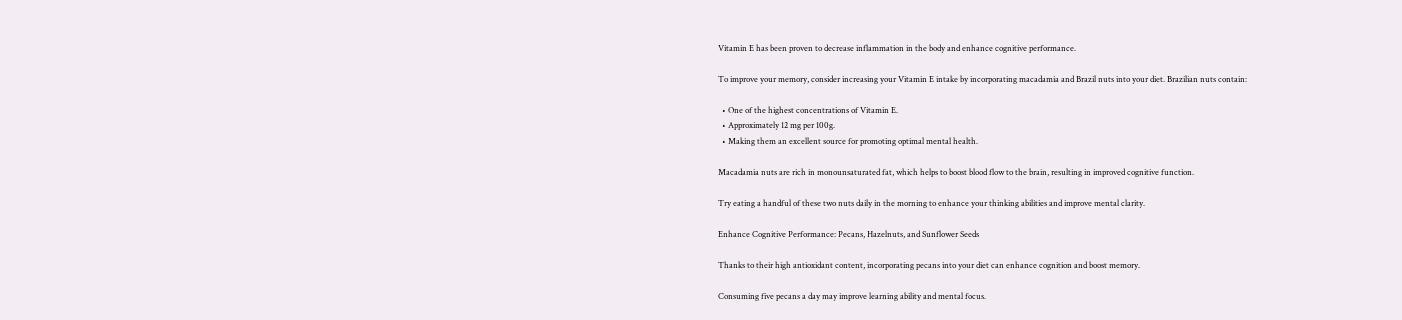Vitamin E has been proven to decrease inflammation in the body and enhance cognitive performance.

To improve your memory, consider increasing your Vitamin E intake by incorporating macadamia and Brazil nuts into your diet. Brazilian nuts contain:

  • One of the highest concentrations of Vitamin E.
  • Approximately 12 mg per 100g.
  • Making them an excellent source for promoting optimal mental health.

Macadamia nuts are rich in monounsaturated fat, which helps to boost blood flow to the brain, resulting in improved cognitive function.

Try eating a handful of these two nuts daily in the morning to enhance your thinking abilities and improve mental clarity.

Enhance Cognitive Performance: Pecans, Hazelnuts, and Sunflower Seeds

Thanks to their high antioxidant content, incorporating pecans into your diet can enhance cognition and boost memory.

Consuming five pecans a day may improve learning ability and mental focus.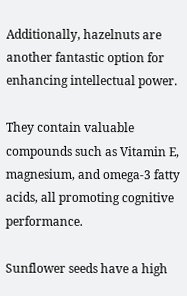Additionally, hazelnuts are another fantastic option for enhancing intellectual power.

They contain valuable compounds such as Vitamin E, magnesium, and omega-3 fatty acids, all promoting cognitive performance.

Sunflower seeds have a high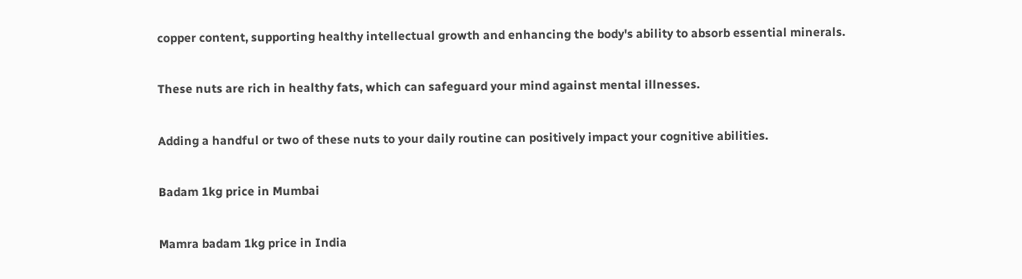copper content, supporting healthy intellectual growth and enhancing the body's ability to absorb essential minerals.

These nuts are rich in healthy fats, which can safeguard your mind against mental illnesses.

Adding a handful or two of these nuts to your daily routine can positively impact your cognitive abilities.

Badam 1kg price in Mumbai

Mamra badam 1kg price in India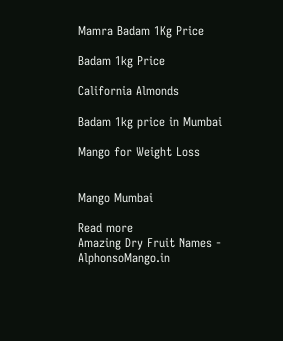Mamra Badam 1Kg Price

Badam 1kg Price

California Almonds

Badam 1kg price in Mumbai

Mango for Weight Loss


Mango Mumbai

Read more
Amazing Dry Fruit Names - AlphonsoMango.in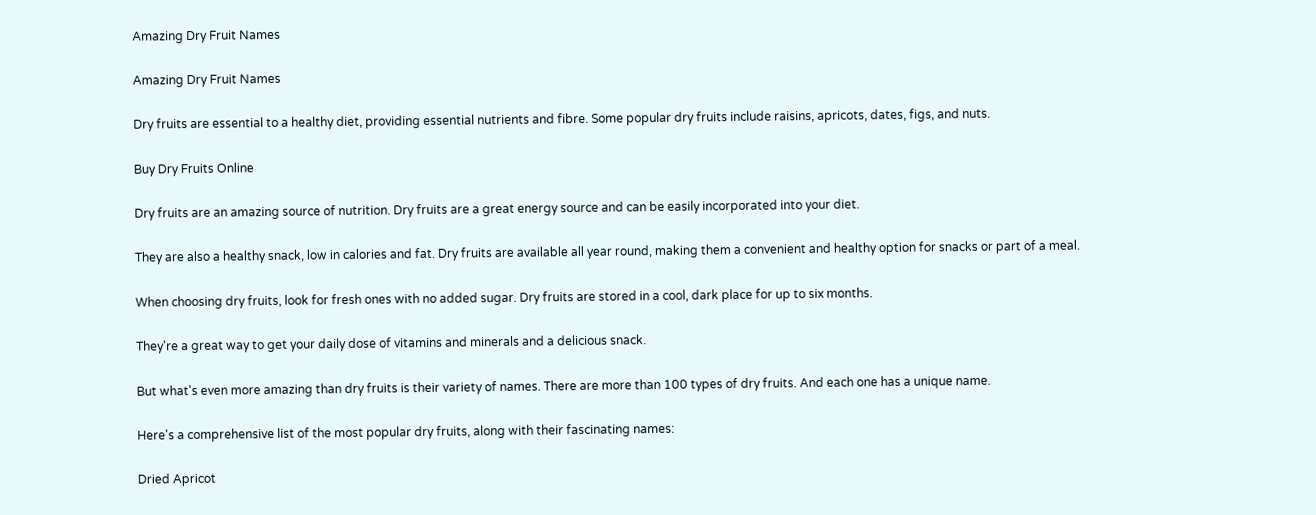Amazing Dry Fruit Names

Amazing Dry Fruit Names

Dry fruits are essential to a healthy diet, providing essential nutrients and fibre. Some popular dry fruits include raisins, apricots, dates, figs, and nuts.

Buy Dry Fruits Online

Dry fruits are an amazing source of nutrition. Dry fruits are a great energy source and can be easily incorporated into your diet.

They are also a healthy snack, low in calories and fat. Dry fruits are available all year round, making them a convenient and healthy option for snacks or part of a meal.

When choosing dry fruits, look for fresh ones with no added sugar. Dry fruits are stored in a cool, dark place for up to six months.

They're a great way to get your daily dose of vitamins and minerals and a delicious snack.

But what's even more amazing than dry fruits is their variety of names. There are more than 100 types of dry fruits. And each one has a unique name.

Here's a comprehensive list of the most popular dry fruits, along with their fascinating names:

Dried Apricot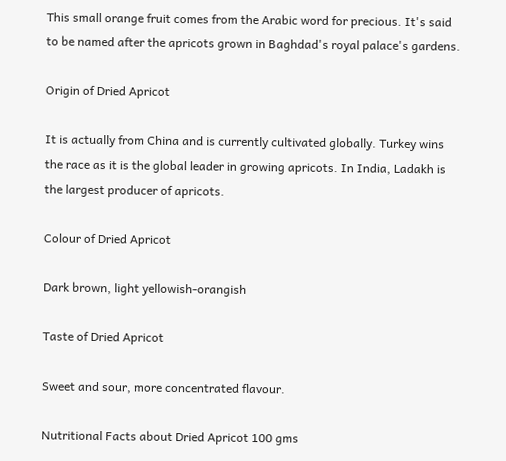This small orange fruit comes from the Arabic word for precious. It's said to be named after the apricots grown in Baghdad's royal palace's gardens.

Origin of Dried Apricot

It is actually from China and is currently cultivated globally. Turkey wins the race as it is the global leader in growing apricots. In India, Ladakh is the largest producer of apricots.

Colour of Dried Apricot

Dark brown, light yellowish-orangish

Taste of Dried Apricot

Sweet and sour, more concentrated flavour.

Nutritional Facts about Dried Apricot 100 gms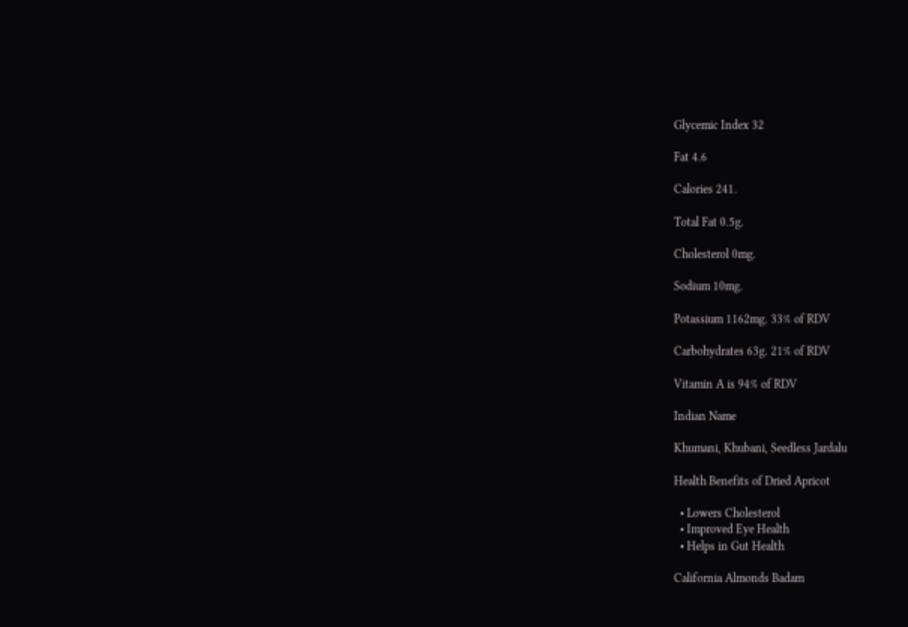Glycemic Index 32

Fat 4.6

Calories 241.

Total Fat 0.5g.

Cholesterol 0mg.

Sodium 10mg.

Potassium 1162mg. 33% of RDV

Carbohydrates 63g. 21% of RDV

Vitamin A is 94% of RDV

Indian Name

Khumani, Khubani, Seedless Jardalu

Health Benefits of Dried Apricot

  • Lowers Cholesterol
  • Improved Eye Health
  • Helps in Gut Health

California Almonds Badam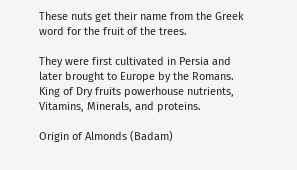These nuts get their name from the Greek word for the fruit of the trees.

They were first cultivated in Persia and later brought to Europe by the Romans. King of Dry fruits powerhouse nutrients, Vitamins, Minerals, and proteins.

Origin of Almonds (Badam)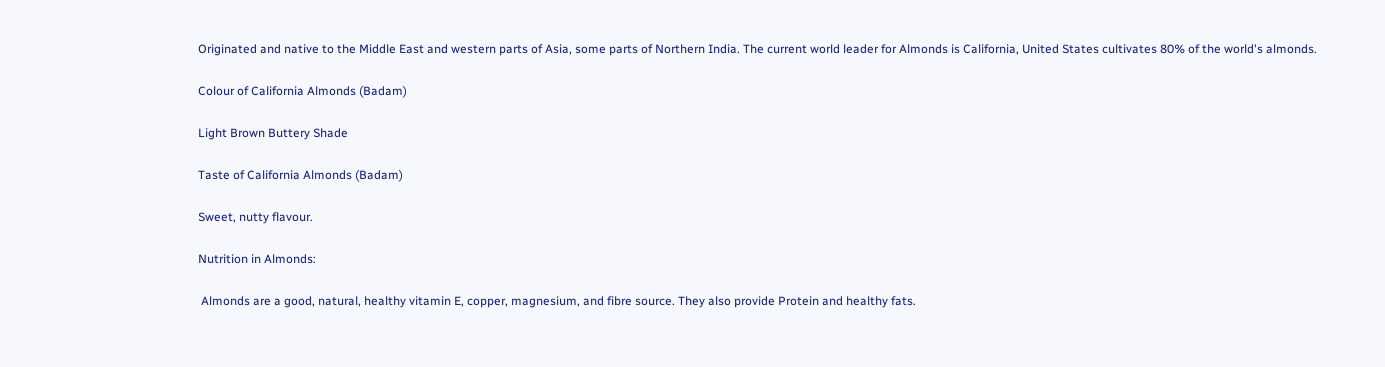Originated and native to the Middle East and western parts of Asia, some parts of Northern India. The current world leader for Almonds is California, United States cultivates 80% of the world's almonds.

Colour of California Almonds (Badam)

Light Brown Buttery Shade

Taste of California Almonds (Badam)

Sweet, nutty flavour.

Nutrition in Almonds:

 Almonds are a good, natural, healthy vitamin E, copper, magnesium, and fibre source. They also provide Protein and healthy fats.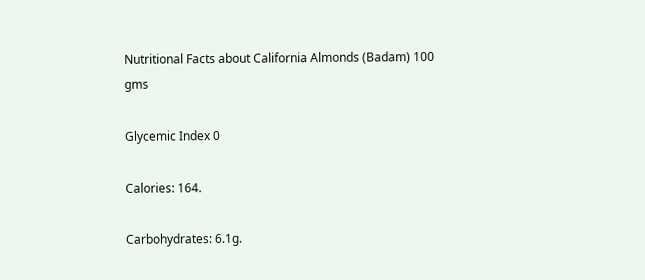Nutritional Facts about California Almonds (Badam) 100 gms

Glycemic Index 0

Calories: 164.

Carbohydrates: 6.1g.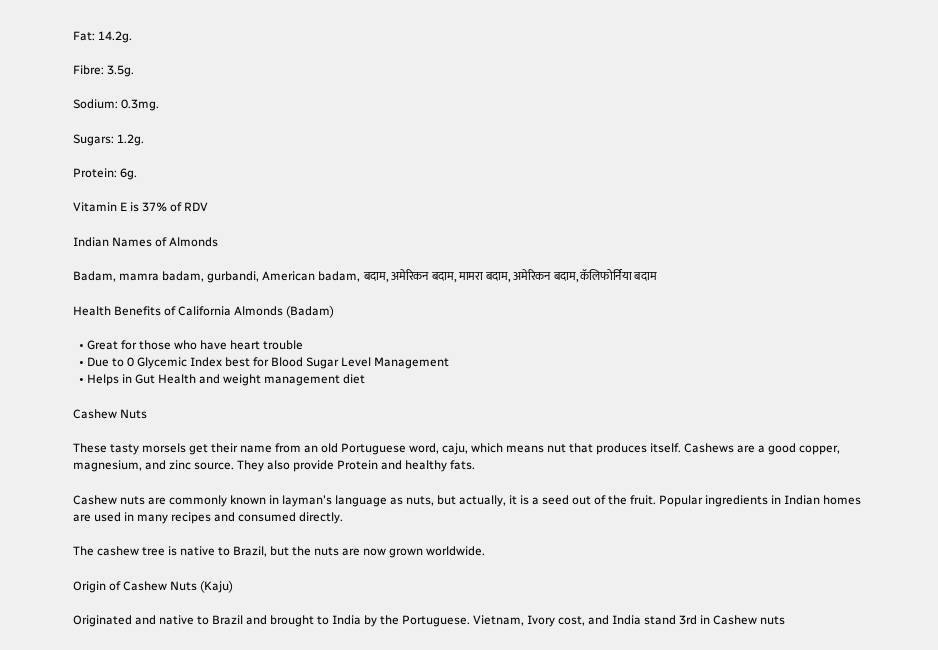Fat: 14.2g.

Fibre: 3.5g.

Sodium: 0.3mg.

Sugars: 1.2g.

Protein: 6g.

Vitamin E is 37% of RDV

Indian Names of Almonds

Badam, mamra badam, gurbandi, American badam, बदाम, अमेरिकन बदाम, मामरा बदाम, अमेरिकन बदाम, कॅलिफोर्निया बदाम

Health Benefits of California Almonds (Badam)

  • Great for those who have heart trouble
  • Due to 0 Glycemic Index best for Blood Sugar Level Management
  • Helps in Gut Health and weight management diet

Cashew Nuts

These tasty morsels get their name from an old Portuguese word, caju, which means nut that produces itself. Cashews are a good copper, magnesium, and zinc source. They also provide Protein and healthy fats.

Cashew nuts are commonly known in layman's language as nuts, but actually, it is a seed out of the fruit. Popular ingredients in Indian homes are used in many recipes and consumed directly.

The cashew tree is native to Brazil, but the nuts are now grown worldwide.

Origin of Cashew Nuts (Kaju)

Originated and native to Brazil and brought to India by the Portuguese. Vietnam, Ivory cost, and India stand 3rd in Cashew nuts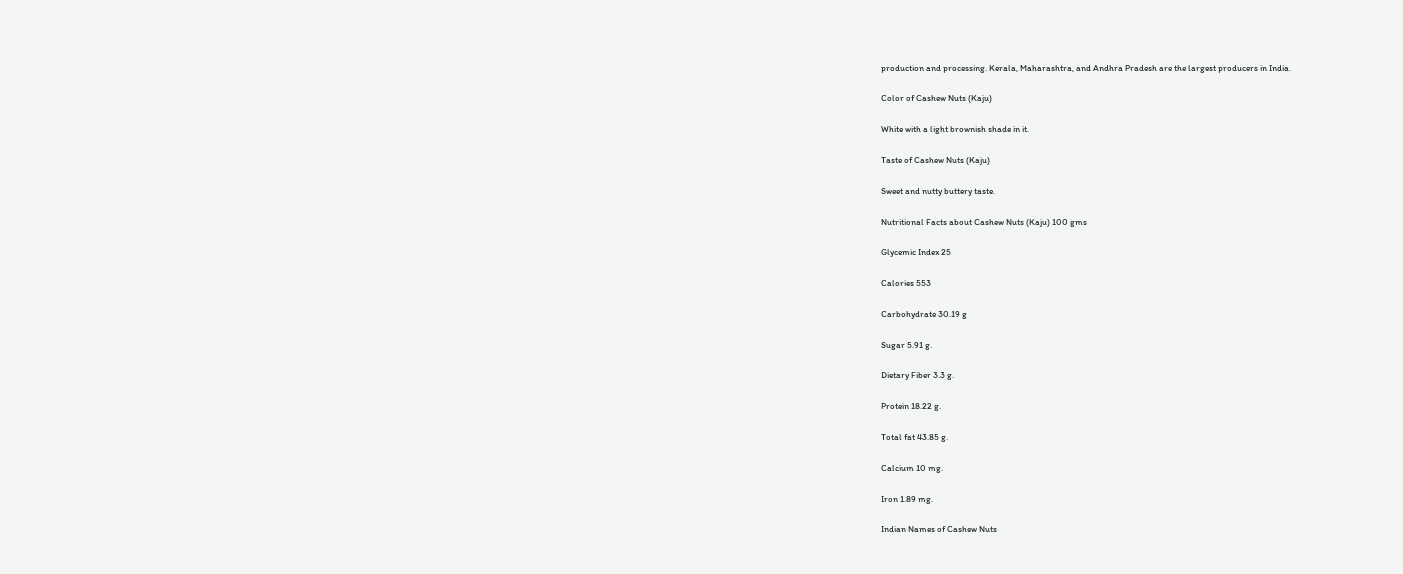production and processing. Kerala, Maharashtra, and Andhra Pradesh are the largest producers in India.

Color of Cashew Nuts (Kaju)

White with a light brownish shade in it.

Taste of Cashew Nuts (Kaju)

Sweet and nutty buttery taste.

Nutritional Facts about Cashew Nuts (Kaju) 100 gms

Glycemic Index 25

Calories 553

Carbohydrate 30.19 g

Sugar 5.91 g.

Dietary Fiber 3.3 g.

Protein 18.22 g.

Total fat 43.85 g.

Calcium 10 mg.

Iron 1.89 mg.

Indian Names of Cashew Nuts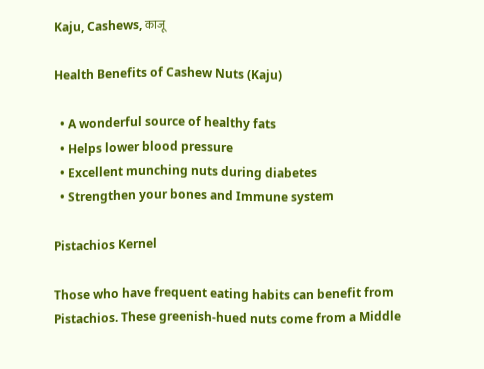Kaju, Cashews, काजू

Health Benefits of Cashew Nuts (Kaju)

  • A wonderful source of healthy fats
  • Helps lower blood pressure
  • Excellent munching nuts during diabetes
  • Strengthen your bones and Immune system

Pistachios Kernel

Those who have frequent eating habits can benefit from Pistachios. These greenish-hued nuts come from a Middle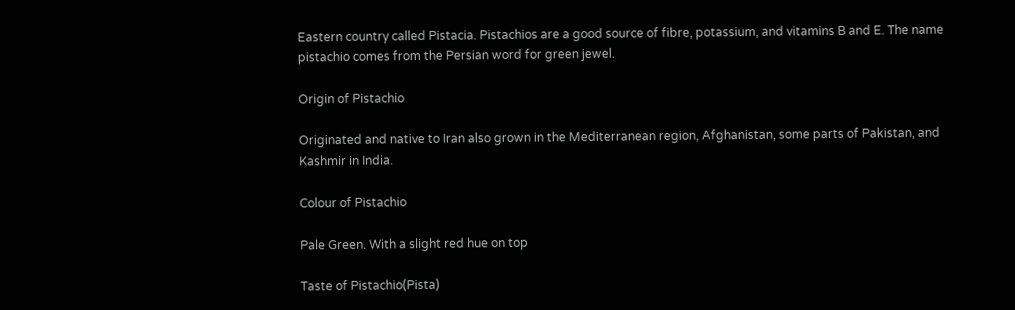Eastern country called Pistacia. Pistachios are a good source of fibre, potassium, and vitamins B and E. The name pistachio comes from the Persian word for green jewel.

Origin of Pistachio

Originated and native to Iran also grown in the Mediterranean region, Afghanistan, some parts of Pakistan, and Kashmir in India.

Colour of Pistachio

Pale Green. With a slight red hue on top

Taste of Pistachio(Pista)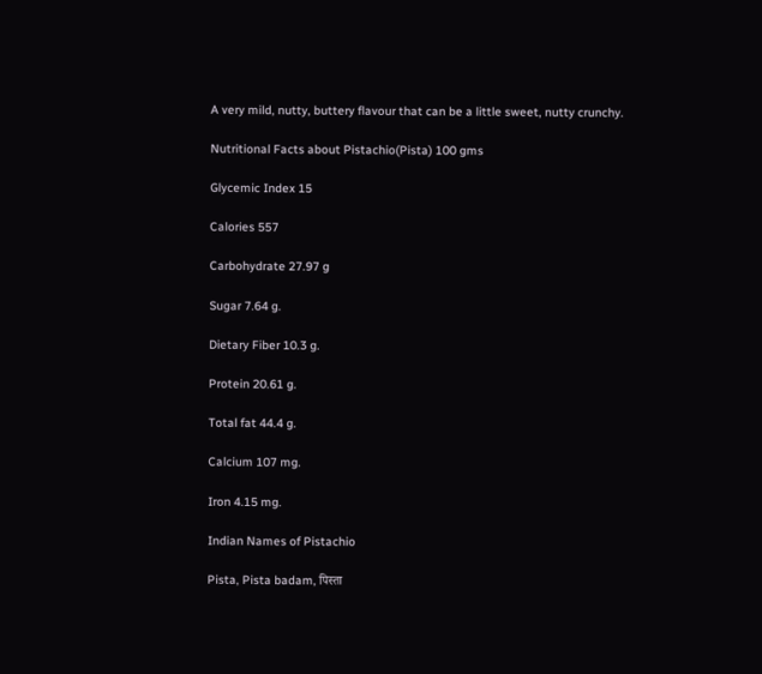A very mild, nutty, buttery flavour that can be a little sweet, nutty crunchy.

Nutritional Facts about Pistachio(Pista) 100 gms

Glycemic Index 15

Calories 557

Carbohydrate 27.97 g

Sugar 7.64 g.

Dietary Fiber 10.3 g.

Protein 20.61 g.

Total fat 44.4 g.

Calcium 107 mg.

Iron 4.15 mg.

Indian Names of Pistachio

Pista, Pista badam, पिस्ता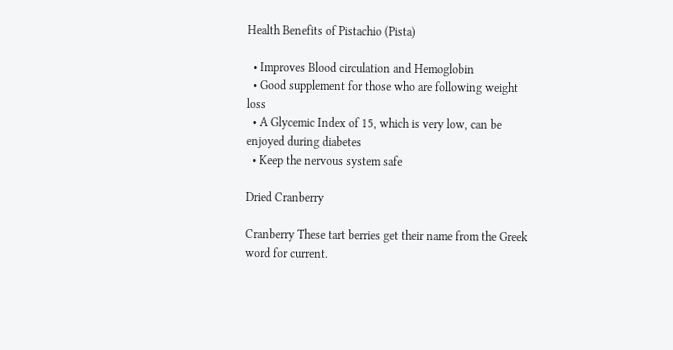Health Benefits of Pistachio (Pista)

  • Improves Blood circulation and Hemoglobin
  • Good supplement for those who are following weight loss
  • A Glycemic Index of 15, which is very low, can be enjoyed during diabetes
  • Keep the nervous system safe

Dried Cranberry

Cranberry These tart berries get their name from the Greek word for current.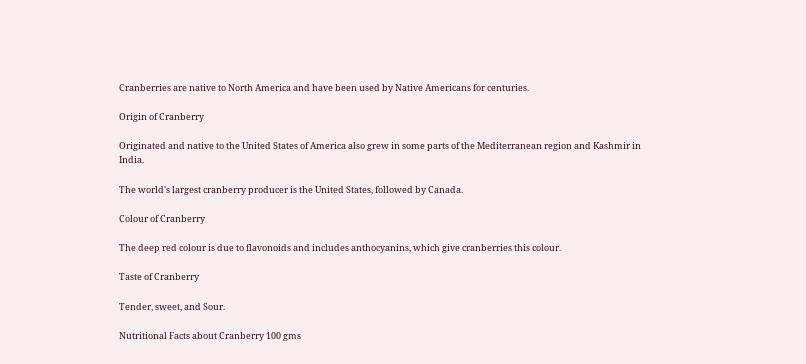Cranberries are native to North America and have been used by Native Americans for centuries.

Origin of Cranberry

Originated and native to the United States of America also grew in some parts of the Mediterranean region and Kashmir in India.

The world's largest cranberry producer is the United States, followed by Canada.

Colour of Cranberry

The deep red colour is due to flavonoids and includes anthocyanins, which give cranberries this colour.

Taste of Cranberry

Tender, sweet, and Sour.

Nutritional Facts about Cranberry 100 gms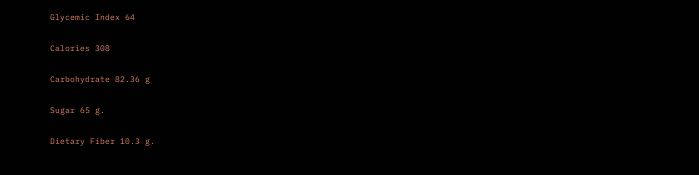Glycemic Index 64

Calories 308

Carbohydrate 82.36 g

Sugar 65 g.

Dietary Fiber 10.3 g.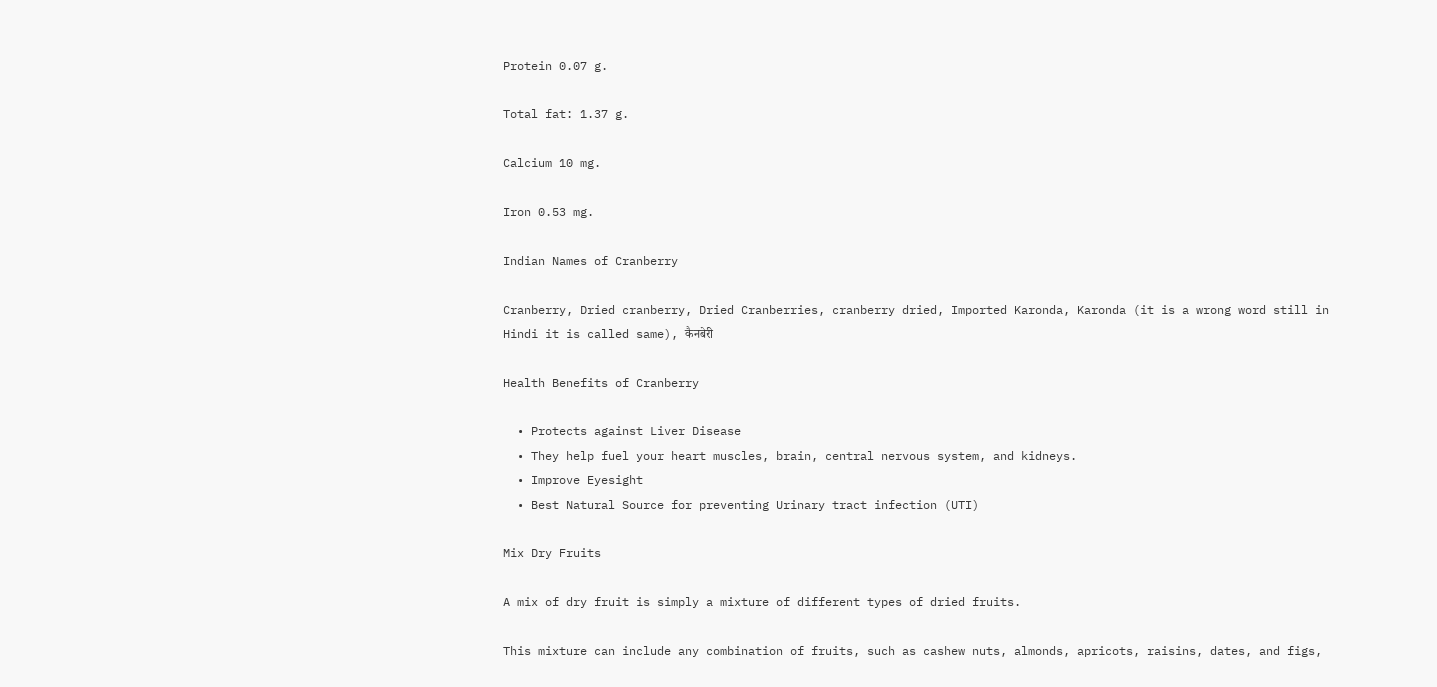Protein 0.07 g.

Total fat: 1.37 g.

Calcium 10 mg.

Iron 0.53 mg.

Indian Names of Cranberry

Cranberry, Dried cranberry, Dried Cranberries, cranberry dried, Imported Karonda, Karonda (it is a wrong word still in Hindi it is called same), कैनबेरी

Health Benefits of Cranberry

  • Protects against Liver Disease
  • They help fuel your heart muscles, brain, central nervous system, and kidneys.
  • Improve Eyesight
  • Best Natural Source for preventing Urinary tract infection (UTI)

Mix Dry Fruits

A mix of dry fruit is simply a mixture of different types of dried fruits.

This mixture can include any combination of fruits, such as cashew nuts, almonds, apricots, raisins, dates, and figs,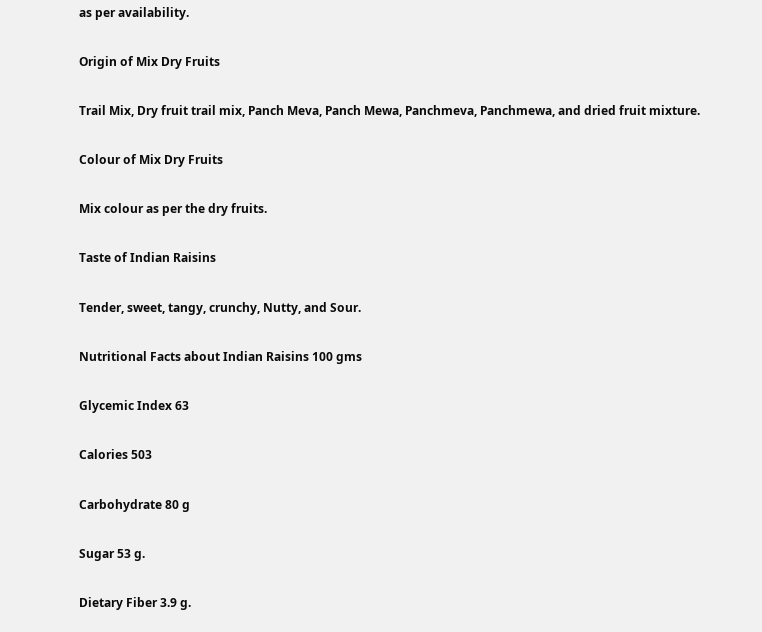as per availability.

Origin of Mix Dry Fruits

Trail Mix, Dry fruit trail mix, Panch Meva, Panch Mewa, Panchmeva, Panchmewa, and dried fruit mixture.

Colour of Mix Dry Fruits

Mix colour as per the dry fruits.

Taste of Indian Raisins

Tender, sweet, tangy, crunchy, Nutty, and Sour.

Nutritional Facts about Indian Raisins 100 gms

Glycemic Index 63

Calories 503

Carbohydrate 80 g

Sugar 53 g.

Dietary Fiber 3.9 g.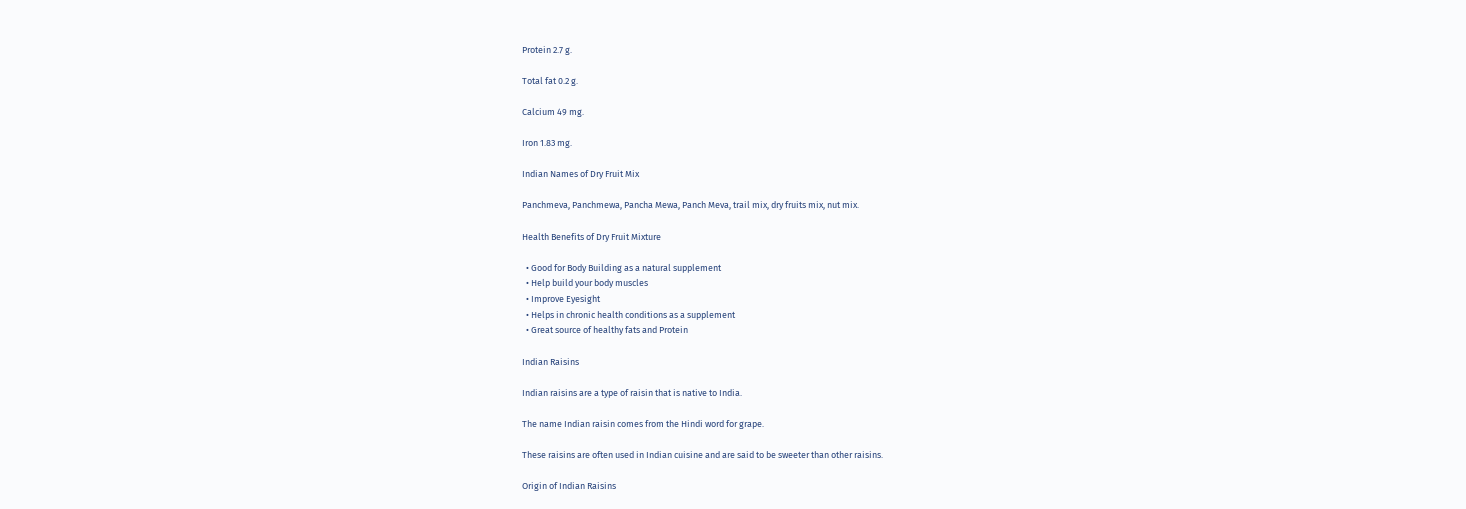Protein 2.7 g.

Total fat 0.2 g.

Calcium 49 mg.

Iron 1.83 mg.

Indian Names of Dry Fruit Mix

Panchmeva, Panchmewa, Pancha Mewa, Panch Meva, trail mix, dry fruits mix, nut mix.

Health Benefits of Dry Fruit Mixture

  • Good for Body Building as a natural supplement
  • Help build your body muscles
  • Improve Eyesight
  • Helps in chronic health conditions as a supplement
  • Great source of healthy fats and Protein

Indian Raisins

Indian raisins are a type of raisin that is native to India.

The name Indian raisin comes from the Hindi word for grape.

These raisins are often used in Indian cuisine and are said to be sweeter than other raisins.

Origin of Indian Raisins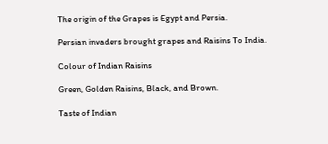The origin of the Grapes is Egypt and Persia.

Persian invaders brought grapes and Raisins To India.

Colour of Indian Raisins

Green, Golden Raisins, Black, and Brown.

Taste of Indian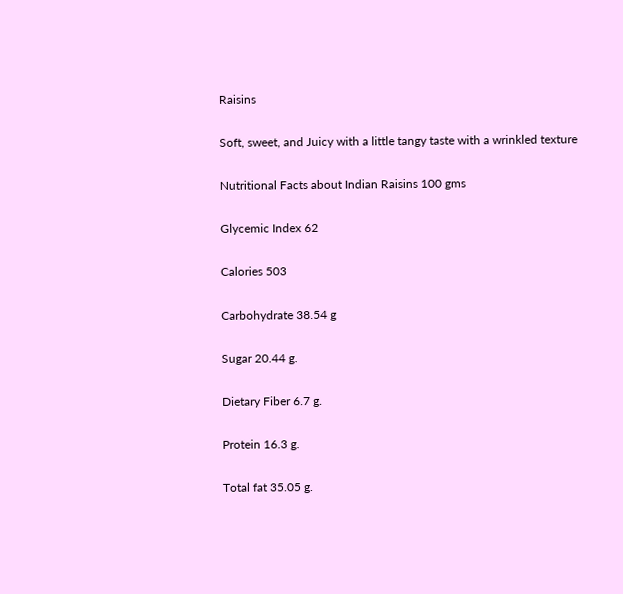Raisins

Soft, sweet, and Juicy with a little tangy taste with a wrinkled texture

Nutritional Facts about Indian Raisins 100 gms

Glycemic Index 62

Calories 503

Carbohydrate 38.54 g

Sugar 20.44 g.

Dietary Fiber 6.7 g.

Protein 16.3 g.

Total fat 35.05 g.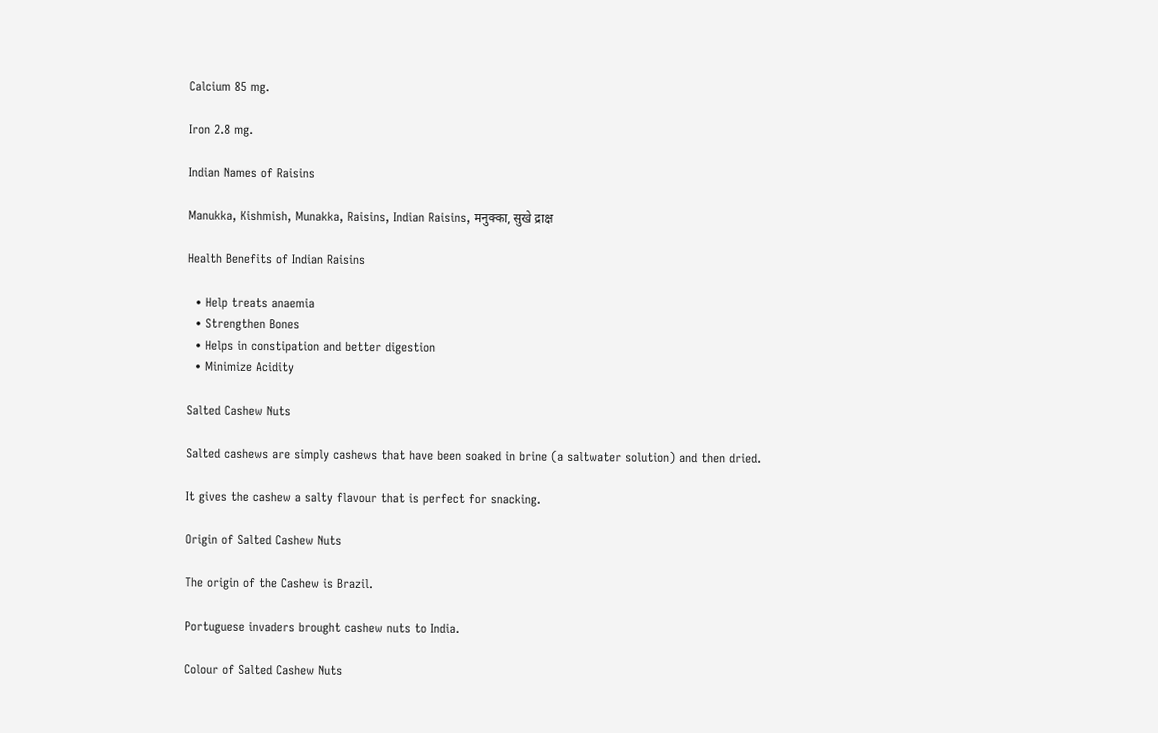Calcium 85 mg.

Iron 2.8 mg.

Indian Names of Raisins

Manukka, Kishmish, Munakka, Raisins, Indian Raisins, मनुक्का, सुखे द्राक्ष

Health Benefits of Indian Raisins

  • Help treats anaemia
  • Strengthen Bones
  • Helps in constipation and better digestion
  • Minimize Acidity

Salted Cashew Nuts

Salted cashews are simply cashews that have been soaked in brine (a saltwater solution) and then dried.

It gives the cashew a salty flavour that is perfect for snacking.

Origin of Salted Cashew Nuts

The origin of the Cashew is Brazil.

Portuguese invaders brought cashew nuts to India.

Colour of Salted Cashew Nuts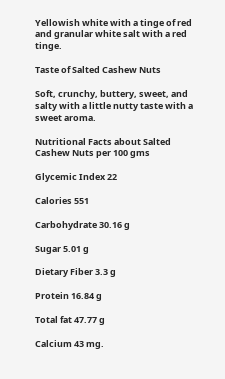Yellowish white with a tinge of red and granular white salt with a red tinge.

Taste of Salted Cashew Nuts

Soft, crunchy, buttery, sweet, and salty with a little nutty taste with a sweet aroma.

Nutritional Facts about Salted Cashew Nuts per 100 gms

Glycemic Index 22

Calories 551

Carbohydrate 30.16 g

Sugar 5.01 g

Dietary Fiber 3.3 g

Protein 16.84 g

Total fat 47.77 g

Calcium 43 mg.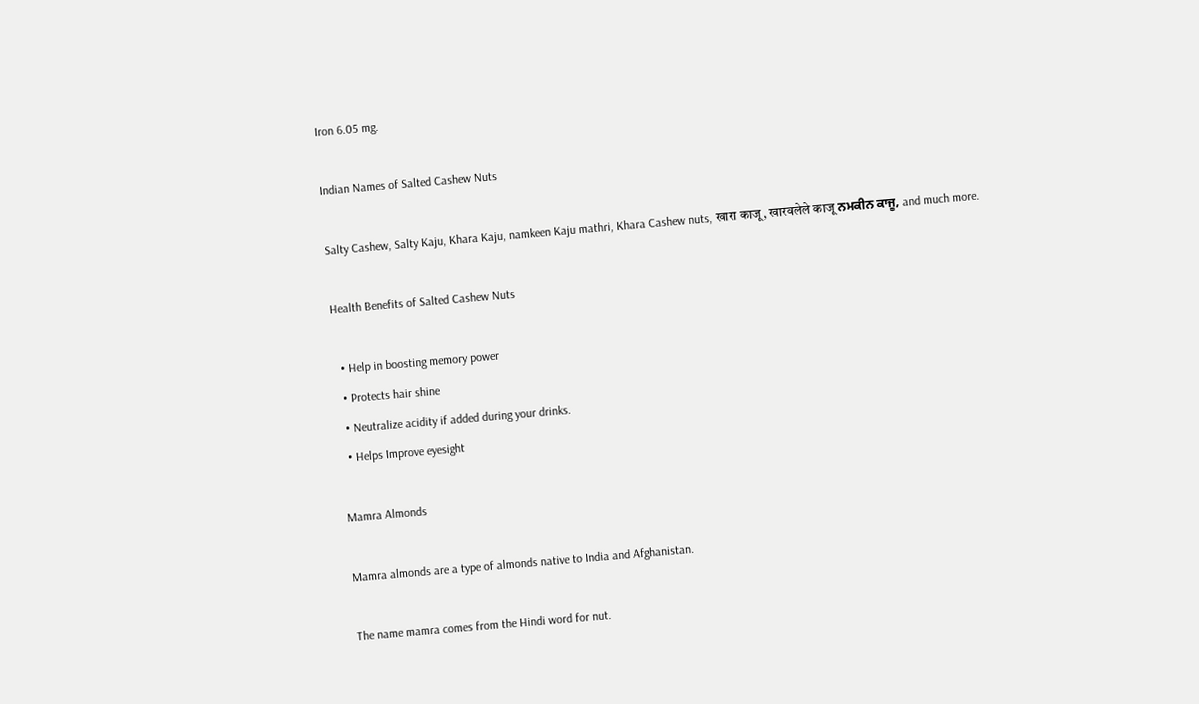Iron 6.05 mg.

Indian Names of Salted Cashew Nuts

Salty Cashew, Salty Kaju, Khara Kaju, namkeen Kaju mathri, Khara Cashew nuts, खारा काजू, खारवलेले काजू ਨਮਕੀਨ ਕਾਜੂ, and much more.

Health Benefits of Salted Cashew Nuts

  • Help in boosting memory power
  • Protects hair shine
  • Neutralize acidity if added during your drinks.
  • Helps Improve eyesight

Mamra Almonds

Mamra almonds are a type of almonds native to India and Afghanistan.

The name mamra comes from the Hindi word for nut.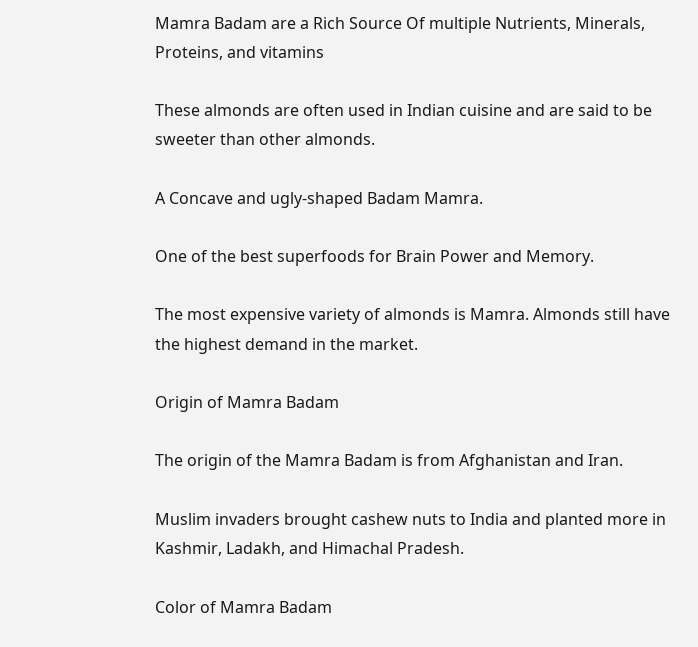Mamra Badam are a Rich Source Of multiple Nutrients, Minerals, Proteins, and vitamins

These almonds are often used in Indian cuisine and are said to be sweeter than other almonds.

A Concave and ugly-shaped Badam Mamra.

One of the best superfoods for Brain Power and Memory.

The most expensive variety of almonds is Mamra. Almonds still have the highest demand in the market.

Origin of Mamra Badam

The origin of the Mamra Badam is from Afghanistan and Iran.

Muslim invaders brought cashew nuts to India and planted more in Kashmir, Ladakh, and Himachal Pradesh.

Color of Mamra Badam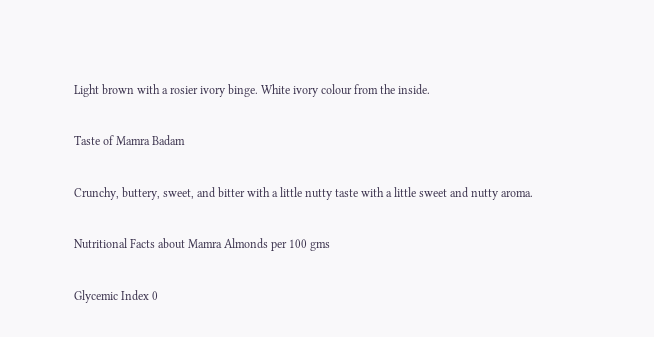Light brown with a rosier ivory binge. White ivory colour from the inside.

Taste of Mamra Badam

Crunchy, buttery, sweet, and bitter with a little nutty taste with a little sweet and nutty aroma.

Nutritional Facts about Mamra Almonds per 100 gms

Glycemic Index 0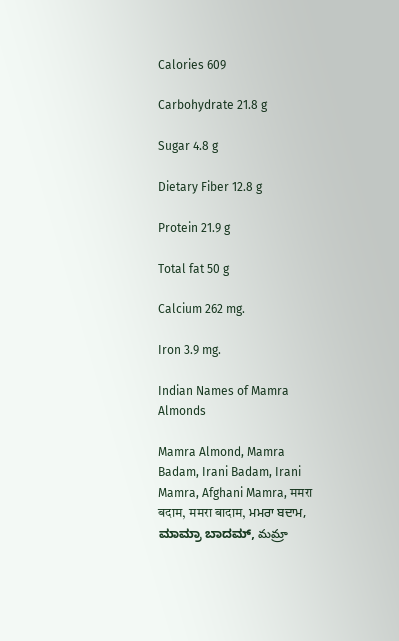Calories 609

Carbohydrate 21.8 g

Sugar 4.8 g

Dietary Fiber 12.8 g

Protein 21.9 g

Total fat 50 g

Calcium 262 mg.

Iron 3.9 mg.

Indian Names of Mamra Almonds

Mamra Almond, Mamra Badam, Irani Badam, Irani Mamra, Afghani Mamra, ममरा बदाम, ममरा बादाम, ਮਮਰਾ ਬਦਾਮ, ಮಾಮ್ರಾ ಬಾದಮ್, మమ్రా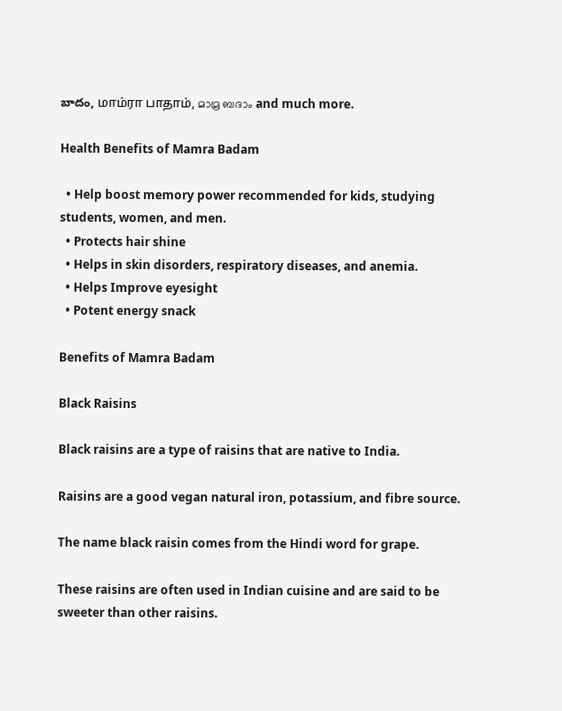బాదం, மாம்ரா பாதாம், മാമ്ര ബദാം and much more.

Health Benefits of Mamra Badam

  • Help boost memory power recommended for kids, studying students, women, and men.
  • Protects hair shine
  • Helps in skin disorders, respiratory diseases, and anemia.
  • Helps Improve eyesight
  • Potent energy snack

Benefits of Mamra Badam

Black Raisins

Black raisins are a type of raisins that are native to India.

Raisins are a good vegan natural iron, potassium, and fibre source.

The name black raisin comes from the Hindi word for grape.

These raisins are often used in Indian cuisine and are said to be sweeter than other raisins.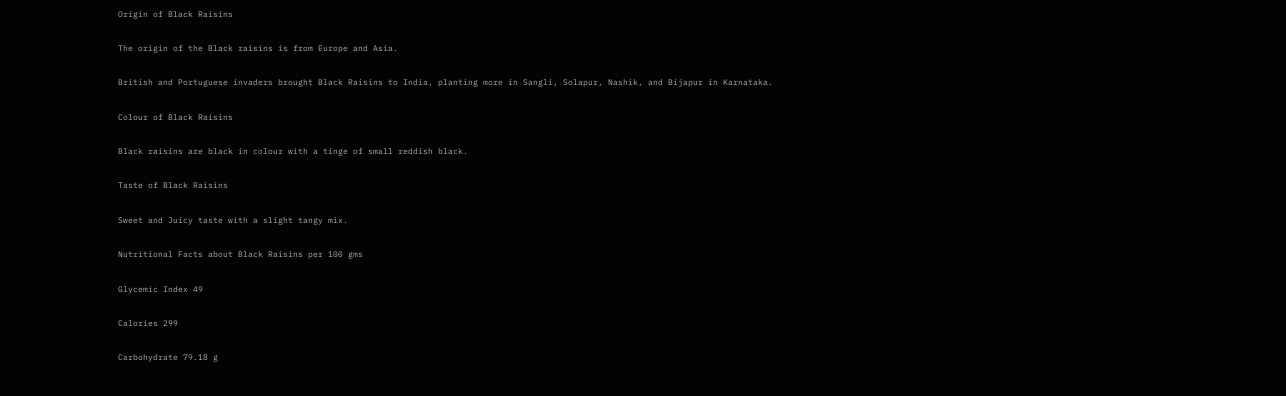Origin of Black Raisins

The origin of the Black raisins is from Europe and Asia.

British and Portuguese invaders brought Black Raisins to India, planting more in Sangli, Solapur, Nashik, and Bijapur in Karnataka.

Colour of Black Raisins

Black raisins are black in colour with a tinge of small reddish black.

Taste of Black Raisins

Sweet and Juicy taste with a slight tangy mix.

Nutritional Facts about Black Raisins per 100 gms

Glycemic Index 49

Calories 299

Carbohydrate 79.18 g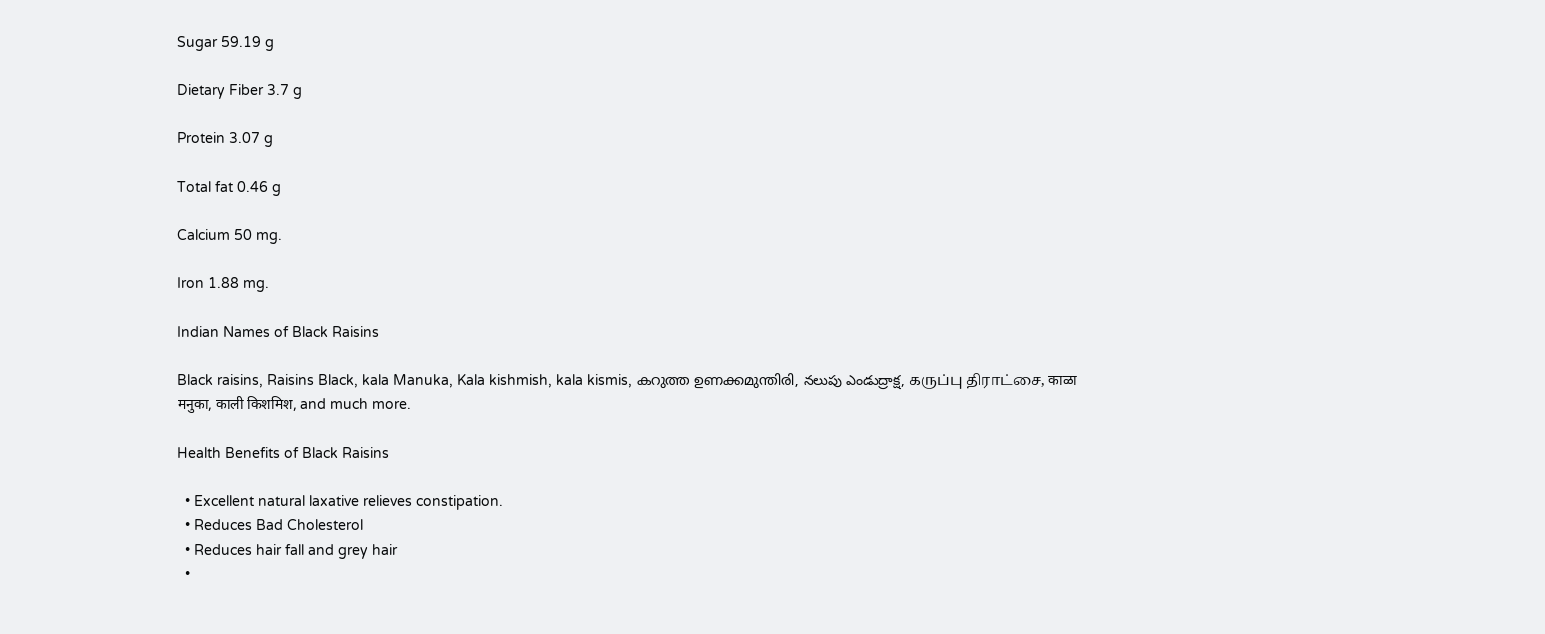Sugar 59.19 g

Dietary Fiber 3.7 g

Protein 3.07 g

Total fat 0.46 g

Calcium 50 mg.

Iron 1.88 mg.

Indian Names of Black Raisins

Black raisins, Raisins Black, kala Manuka, Kala kishmish, kala kismis, കറുത്ത ഉണക്കമുന്തിരി, నలుపు ఎండుద్రాక్ష, கருப்பு திராட்சை, काळा मनुका, काली किशमिश, and much more.

Health Benefits of Black Raisins

  • Excellent natural laxative relieves constipation.
  • Reduces Bad Cholesterol
  • Reduces hair fall and grey hair
  •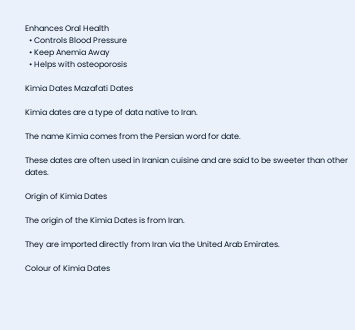Enhances Oral Health
  • Controls Blood Pressure
  • Keep Anemia Away
  • Helps with osteoporosis

Kimia Dates Mazafati Dates

Kimia dates are a type of data native to Iran.

The name Kimia comes from the Persian word for date.

These dates are often used in Iranian cuisine and are said to be sweeter than other dates.

Origin of Kimia Dates

The origin of the Kimia Dates is from Iran.

They are imported directly from Iran via the United Arab Emirates.

Colour of Kimia Dates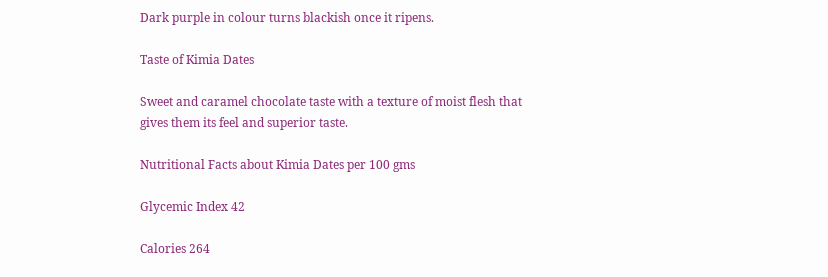Dark purple in colour turns blackish once it ripens.

Taste of Kimia Dates

Sweet and caramel chocolate taste with a texture of moist flesh that gives them its feel and superior taste.

Nutritional Facts about Kimia Dates per 100 gms

Glycemic Index 42

Calories 264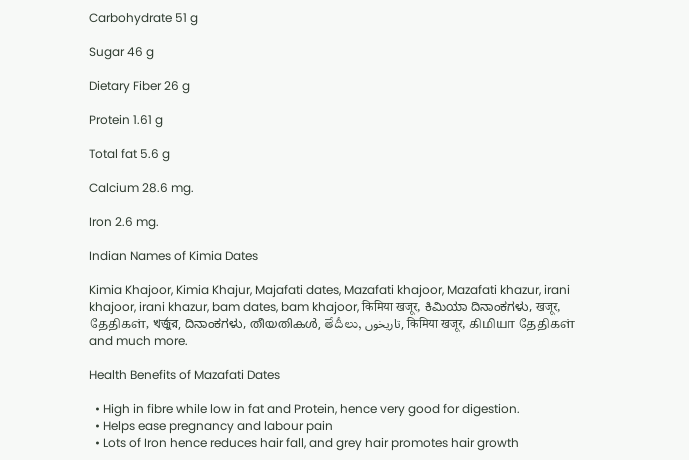Carbohydrate 51 g

Sugar 46 g

Dietary Fiber 26 g

Protein 1.61 g

Total fat 5.6 g

Calcium 28.6 mg.

Iron 2.6 mg.

Indian Names of Kimia Dates

Kimia Khajoor, Kimia Khajur, Majafati dates, Mazafati khajoor, Mazafati khazur, irani khajoor, irani khazur, bam dates, bam khajoor, किमिया खजूर, ಕಿಮಿಯಾ ದಿನಾಂಕಗಳು, खजूर, தேதிகள், খর্জুর, ದಿನಾಂಕಗಳು, തീയതികൾ, తేదీలు, تاریخوں, किमिया खजूर, கிமியா தேதிகள் and much more.

Health Benefits of Mazafati Dates

  • High in fibre while low in fat and Protein, hence very good for digestion.
  • Helps ease pregnancy and labour pain
  • Lots of Iron hence reduces hair fall, and grey hair promotes hair growth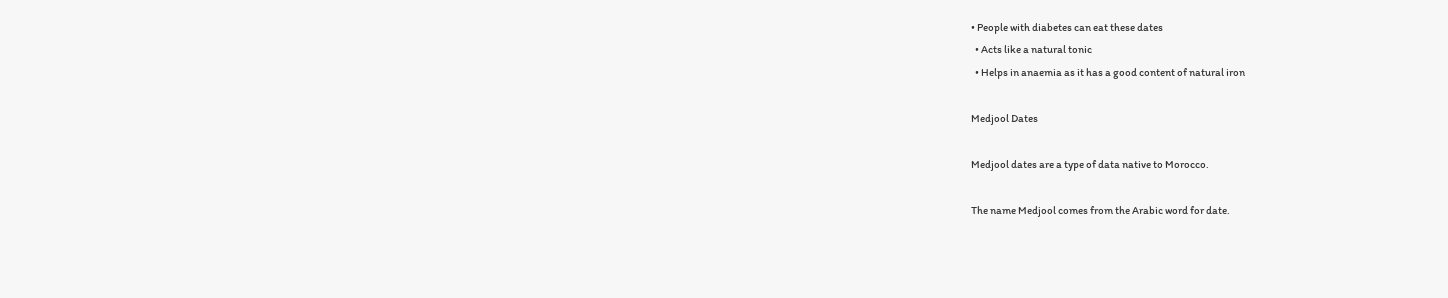• People with diabetes can eat these dates
  • Acts like a natural tonic
  • Helps in anaemia as it has a good content of natural iron

Medjool Dates

Medjool dates are a type of data native to Morocco.

The name Medjool comes from the Arabic word for date.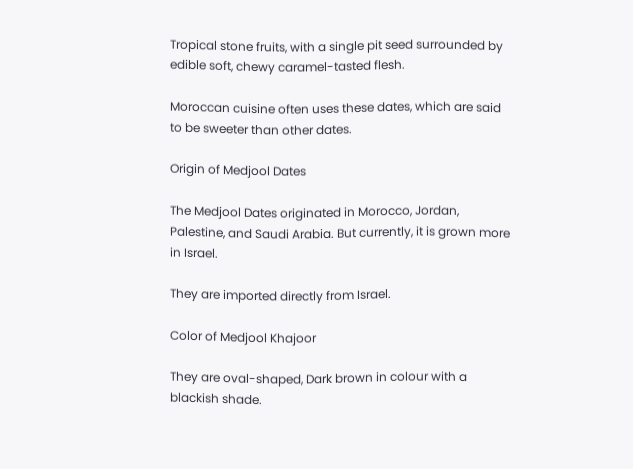Tropical stone fruits, with a single pit seed surrounded by edible soft, chewy caramel-tasted flesh.

Moroccan cuisine often uses these dates, which are said to be sweeter than other dates.

Origin of Medjool Dates

The Medjool Dates originated in Morocco, Jordan, Palestine, and Saudi Arabia. But currently, it is grown more in Israel.

They are imported directly from Israel.

Color of Medjool Khajoor

They are oval-shaped, Dark brown in colour with a blackish shade.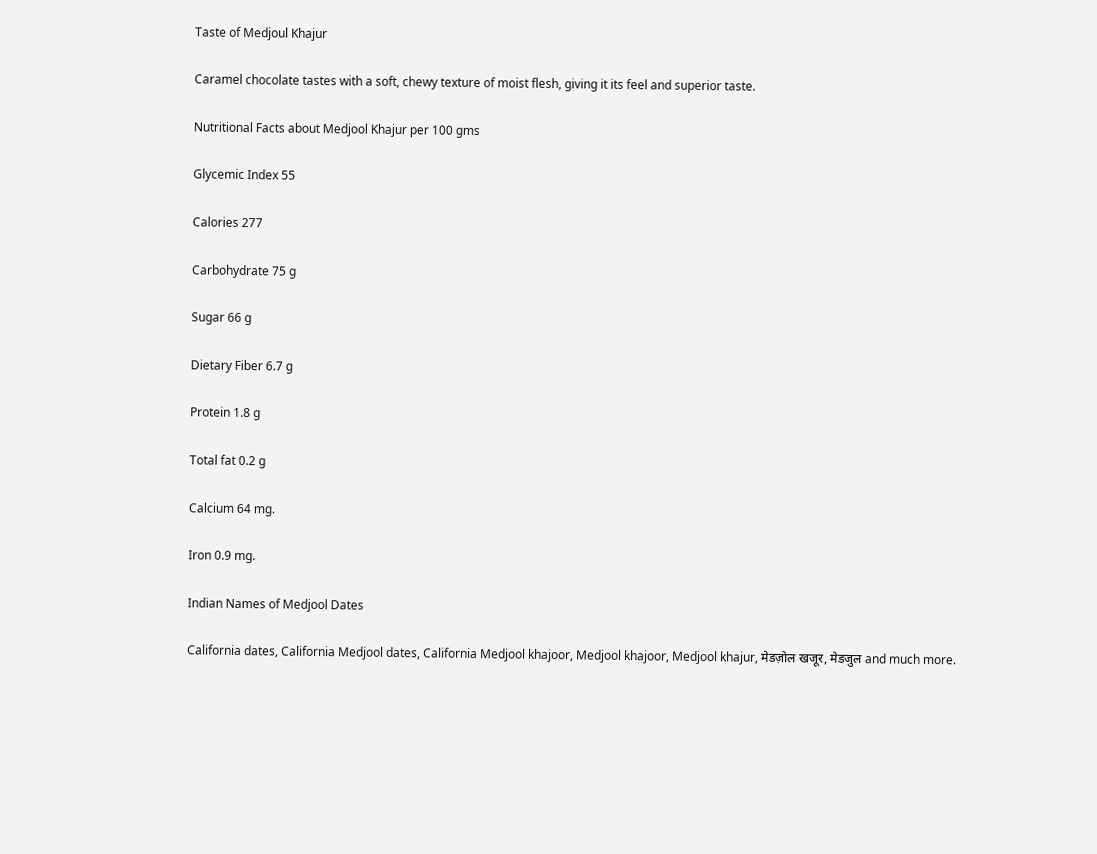Taste of Medjoul Khajur

Caramel chocolate tastes with a soft, chewy texture of moist flesh, giving it its feel and superior taste.

Nutritional Facts about Medjool Khajur per 100 gms

Glycemic Index 55

Calories 277

Carbohydrate 75 g

Sugar 66 g

Dietary Fiber 6.7 g

Protein 1.8 g

Total fat 0.2 g

Calcium 64 mg.

Iron 0.9 mg.

Indian Names of Medjool Dates

California dates, California Medjool dates, California Medjool khajoor, Medjool khajoor, Medjool khajur, मेडज़ोल खजूर, मेडजुल and much more.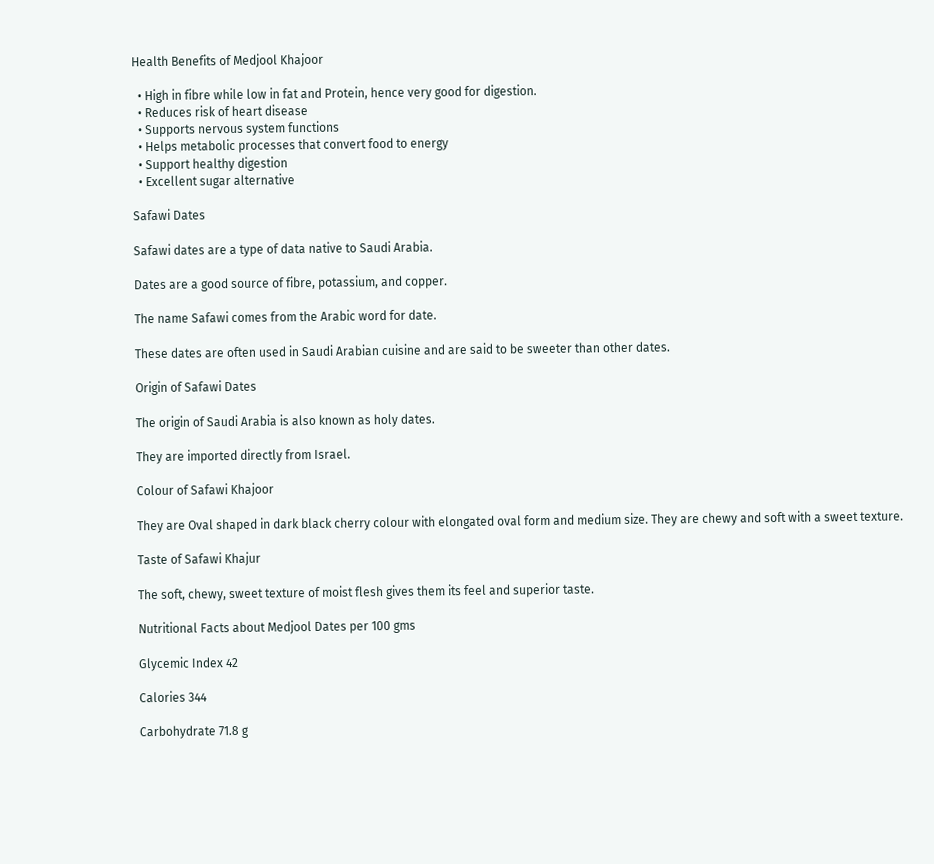Health Benefits of Medjool Khajoor

  • High in fibre while low in fat and Protein, hence very good for digestion.
  • Reduces risk of heart disease
  • Supports nervous system functions
  • Helps metabolic processes that convert food to energy
  • Support healthy digestion
  • Excellent sugar alternative

Safawi Dates

Safawi dates are a type of data native to Saudi Arabia.

Dates are a good source of fibre, potassium, and copper.

The name Safawi comes from the Arabic word for date.

These dates are often used in Saudi Arabian cuisine and are said to be sweeter than other dates.

Origin of Safawi Dates

The origin of Saudi Arabia is also known as holy dates.

They are imported directly from Israel.

Colour of Safawi Khajoor

They are Oval shaped in dark black cherry colour with elongated oval form and medium size. They are chewy and soft with a sweet texture.

Taste of Safawi Khajur

The soft, chewy, sweet texture of moist flesh gives them its feel and superior taste.

Nutritional Facts about Medjool Dates per 100 gms

Glycemic Index 42

Calories 344

Carbohydrate 71.8 g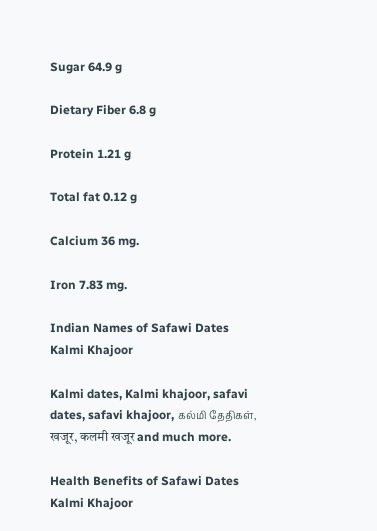Sugar 64.9 g

Dietary Fiber 6.8 g

Protein 1.21 g

Total fat 0.12 g

Calcium 36 mg.

Iron 7.83 mg.

Indian Names of Safawi Dates Kalmi Khajoor

Kalmi dates, Kalmi khajoor, safavi dates, safavi khajoor, கல்மி தேதிகள், खजूर, कलमी खजूर and much more.

Health Benefits of Safawi Dates Kalmi Khajoor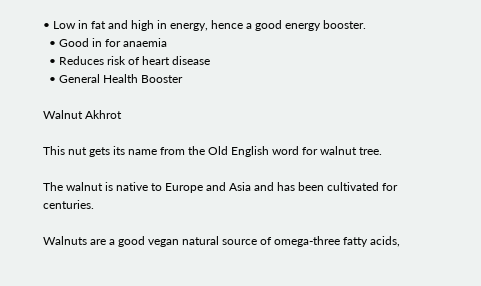• Low in fat and high in energy, hence a good energy booster.
  • Good in for anaemia
  • Reduces risk of heart disease
  • General Health Booster

Walnut Akhrot

This nut gets its name from the Old English word for walnut tree.

The walnut is native to Europe and Asia and has been cultivated for centuries.

Walnuts are a good vegan natural source of omega-three fatty acids,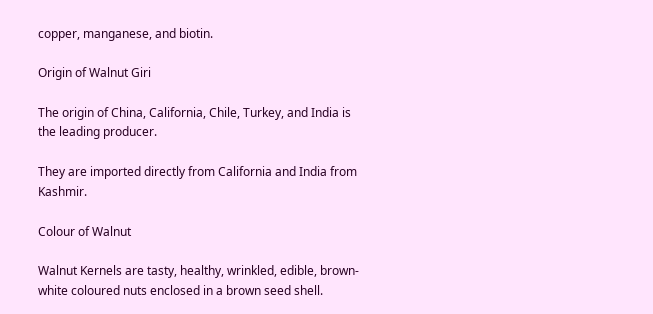copper, manganese, and biotin.

Origin of Walnut Giri

The origin of China, California, Chile, Turkey, and India is the leading producer.

They are imported directly from California and India from Kashmir.

Colour of Walnut

Walnut Kernels are tasty, healthy, wrinkled, edible, brown-white coloured nuts enclosed in a brown seed shell.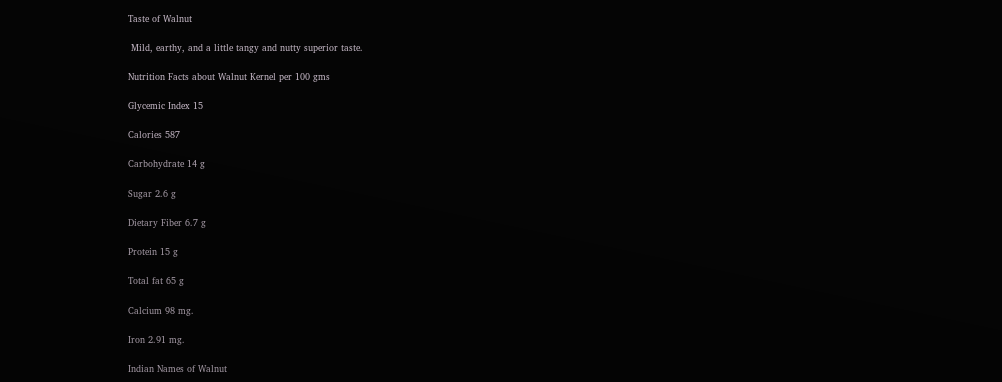Taste of Walnut

 Mild, earthy, and a little tangy and nutty superior taste.

Nutrition Facts about Walnut Kernel per 100 gms

Glycemic Index 15

Calories 587

Carbohydrate 14 g

Sugar 2.6 g

Dietary Fiber 6.7 g

Protein 15 g

Total fat 65 g

Calcium 98 mg.

Iron 2.91 mg.

Indian Names of Walnut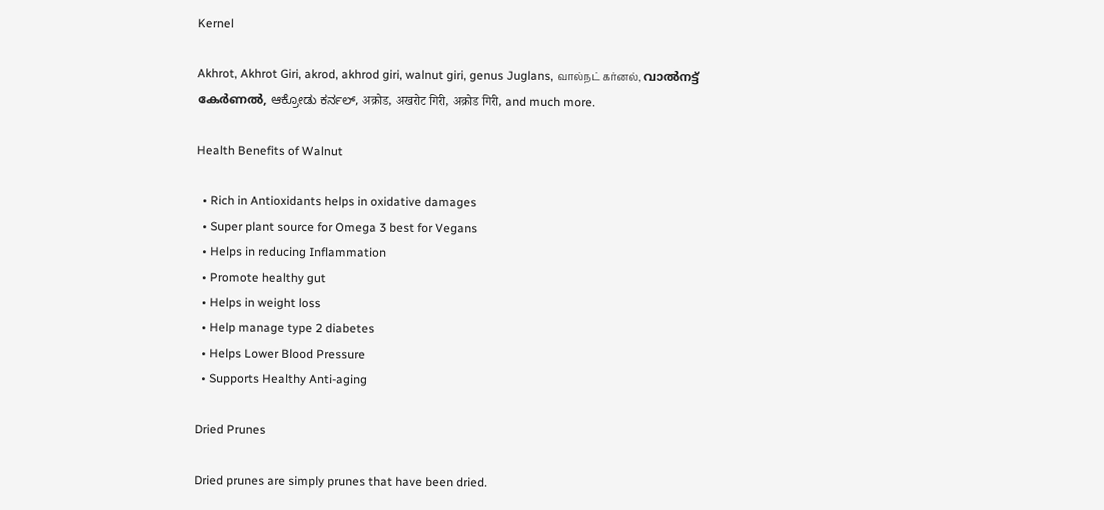Kernel

Akhrot, Akhrot Giri, akrod, akhrod giri, walnut giri, genus Juglans, வால்நட் கர்னல், വാൽനട്ട് കേർണൽ, ಆಕ್ರೋಡು ಕರ್ನಲ್, अक्रोड, अखरोट गिरी, अक्रोड गिरी, and much more.

Health Benefits of Walnut

  • Rich in Antioxidants helps in oxidative damages
  • Super plant source for Omega 3 best for Vegans
  • Helps in reducing Inflammation
  • Promote healthy gut
  • Helps in weight loss
  • Help manage type 2 diabetes
  • Helps Lower Blood Pressure
  • Supports Healthy Anti-aging

Dried Prunes

Dried prunes are simply prunes that have been dried.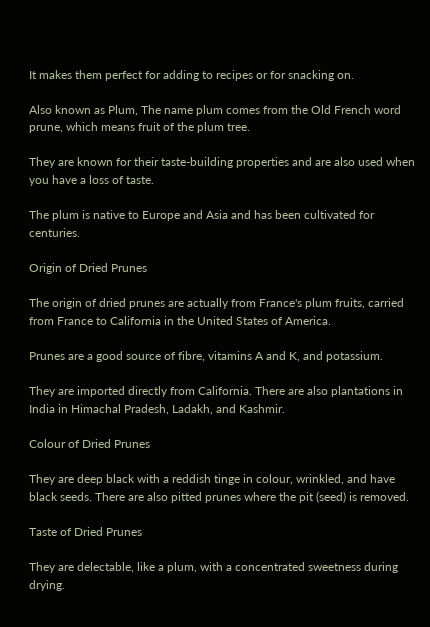It makes them perfect for adding to recipes or for snacking on.

Also known as Plum, The name plum comes from the Old French word prune, which means fruit of the plum tree.

They are known for their taste-building properties and are also used when you have a loss of taste.

The plum is native to Europe and Asia and has been cultivated for centuries.

Origin of Dried Prunes

The origin of dried prunes are actually from France's plum fruits, carried from France to California in the United States of America.

Prunes are a good source of fibre, vitamins A and K, and potassium.

They are imported directly from California. There are also plantations in India in Himachal Pradesh, Ladakh, and Kashmir.

Colour of Dried Prunes

They are deep black with a reddish tinge in colour, wrinkled, and have black seeds. There are also pitted prunes where the pit (seed) is removed.

Taste of Dried Prunes

They are delectable, like a plum, with a concentrated sweetness during drying.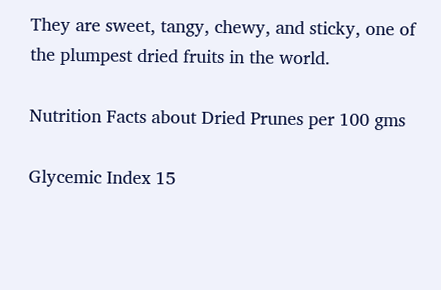They are sweet, tangy, chewy, and sticky, one of the plumpest dried fruits in the world.

Nutrition Facts about Dried Prunes per 100 gms

Glycemic Index 15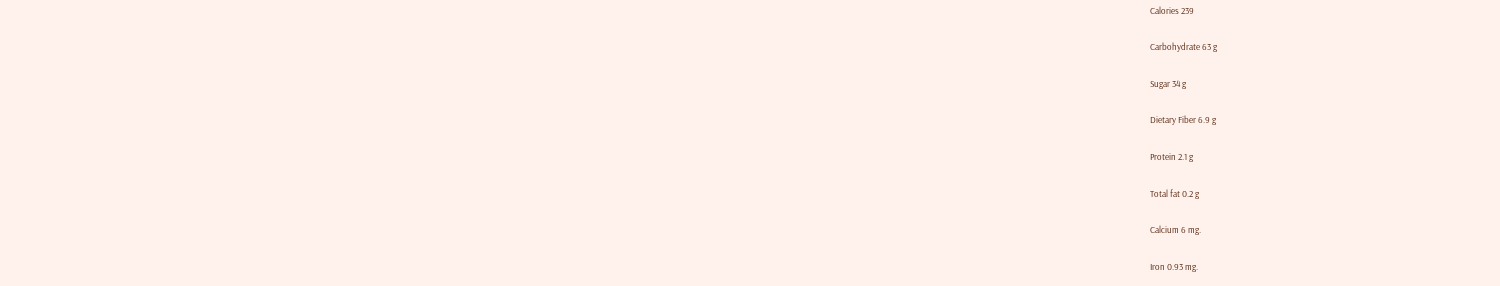Calories 239

Carbohydrate 63 g

Sugar 34 g

Dietary Fiber 6.9 g

Protein 2.1 g

Total fat 0.2 g

Calcium 6 mg.

Iron 0.93 mg.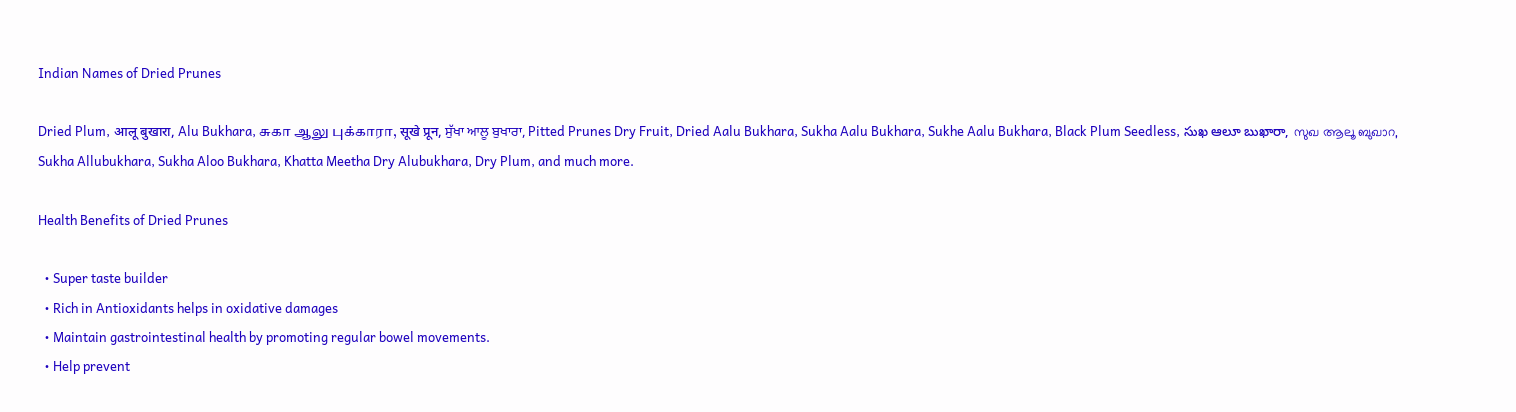Indian Names of Dried Prunes

Dried Plum, आलू बुखारा, Alu Bukhara, சுகா ஆலு புக்காரா, सूखे प्रून, ਸੁੱਖਾ ਆਲੂ ਬੁਖਾਰਾ, Pitted Prunes Dry Fruit, Dried Aalu Bukhara, Sukha Aalu Bukhara, Sukhe Aalu Bukhara, Black Plum Seedless, సుఖ ఆలూ బుఖారా, സുഖ ആലൂ ബുഖാറ, Sukha Allubukhara, Sukha Aloo Bukhara, Khatta Meetha Dry Alubukhara, Dry Plum, and much more.

Health Benefits of Dried Prunes

  • Super taste builder
  • Rich in Antioxidants helps in oxidative damages
  • Maintain gastrointestinal health by promoting regular bowel movements.
  • Help prevent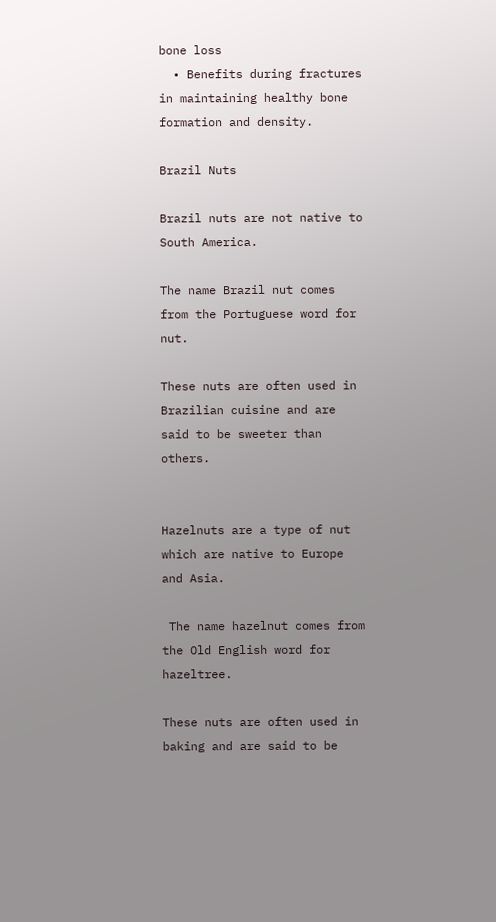bone loss
  • Benefits during fractures in maintaining healthy bone formation and density.

Brazil Nuts

Brazil nuts are not native to South America.

The name Brazil nut comes from the Portuguese word for nut.

These nuts are often used in Brazilian cuisine and are said to be sweeter than others.


Hazelnuts are a type of nut which are native to Europe and Asia.

 The name hazelnut comes from the Old English word for hazeltree.

These nuts are often used in baking and are said to be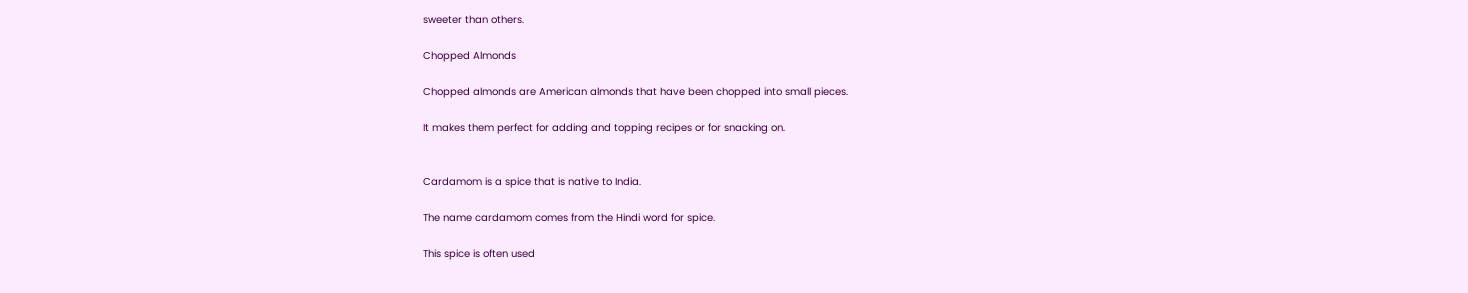sweeter than others.

Chopped Almonds

Chopped almonds are American almonds that have been chopped into small pieces.

It makes them perfect for adding and topping recipes or for snacking on.


Cardamom is a spice that is native to India.

The name cardamom comes from the Hindi word for spice.

This spice is often used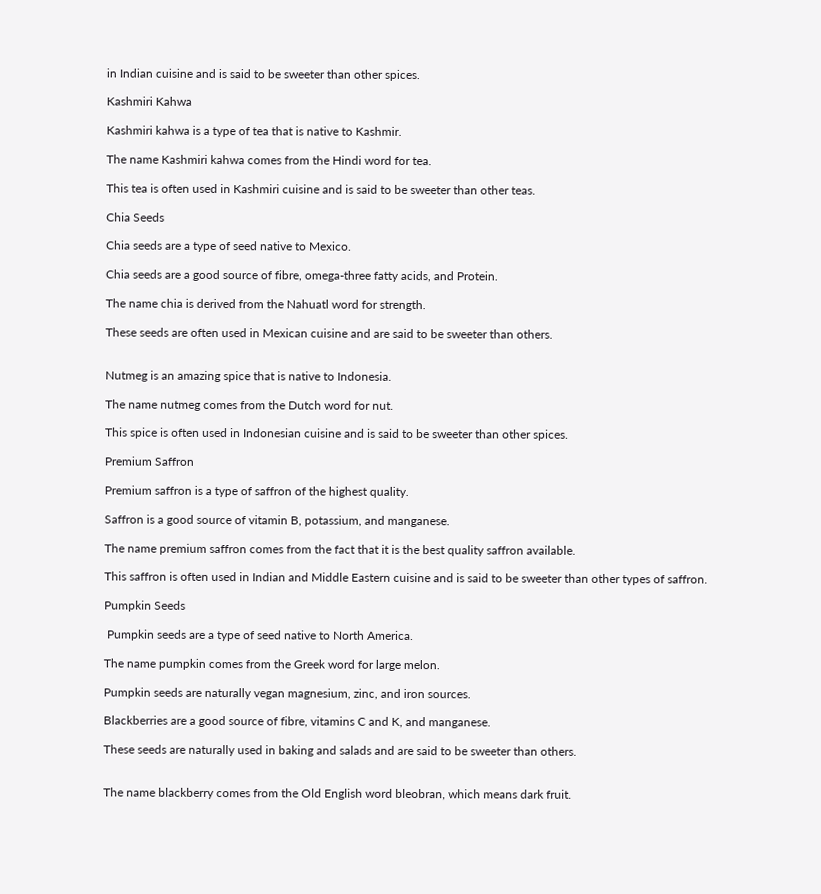in Indian cuisine and is said to be sweeter than other spices.

Kashmiri Kahwa

Kashmiri kahwa is a type of tea that is native to Kashmir.

The name Kashmiri kahwa comes from the Hindi word for tea.

This tea is often used in Kashmiri cuisine and is said to be sweeter than other teas.

Chia Seeds

Chia seeds are a type of seed native to Mexico.

Chia seeds are a good source of fibre, omega-three fatty acids, and Protein.

The name chia is derived from the Nahuatl word for strength.

These seeds are often used in Mexican cuisine and are said to be sweeter than others.


Nutmeg is an amazing spice that is native to Indonesia.

The name nutmeg comes from the Dutch word for nut.

This spice is often used in Indonesian cuisine and is said to be sweeter than other spices.

Premium Saffron

Premium saffron is a type of saffron of the highest quality.

Saffron is a good source of vitamin B, potassium, and manganese.

The name premium saffron comes from the fact that it is the best quality saffron available.

This saffron is often used in Indian and Middle Eastern cuisine and is said to be sweeter than other types of saffron.

Pumpkin Seeds

 Pumpkin seeds are a type of seed native to North America.

The name pumpkin comes from the Greek word for large melon.

Pumpkin seeds are naturally vegan magnesium, zinc, and iron sources.

Blackberries are a good source of fibre, vitamins C and K, and manganese.

These seeds are naturally used in baking and salads and are said to be sweeter than others.


The name blackberry comes from the Old English word bleobran, which means dark fruit.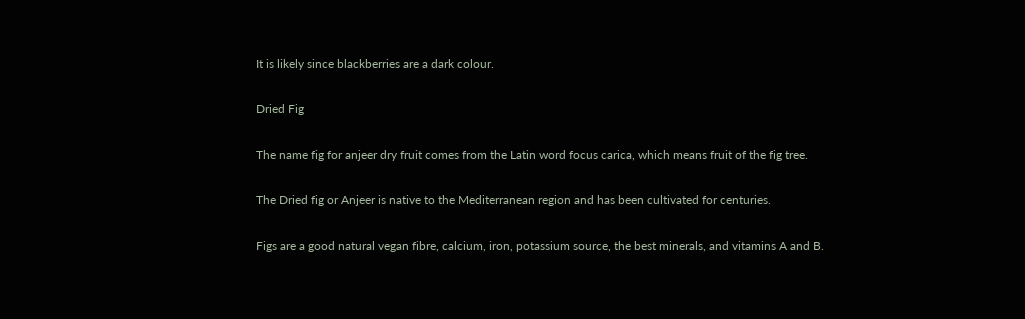It is likely since blackberries are a dark colour.

Dried Fig

The name fig for anjeer dry fruit comes from the Latin word focus carica, which means fruit of the fig tree.

The Dried fig or Anjeer is native to the Mediterranean region and has been cultivated for centuries.

Figs are a good natural vegan fibre, calcium, iron, potassium source, the best minerals, and vitamins A and B.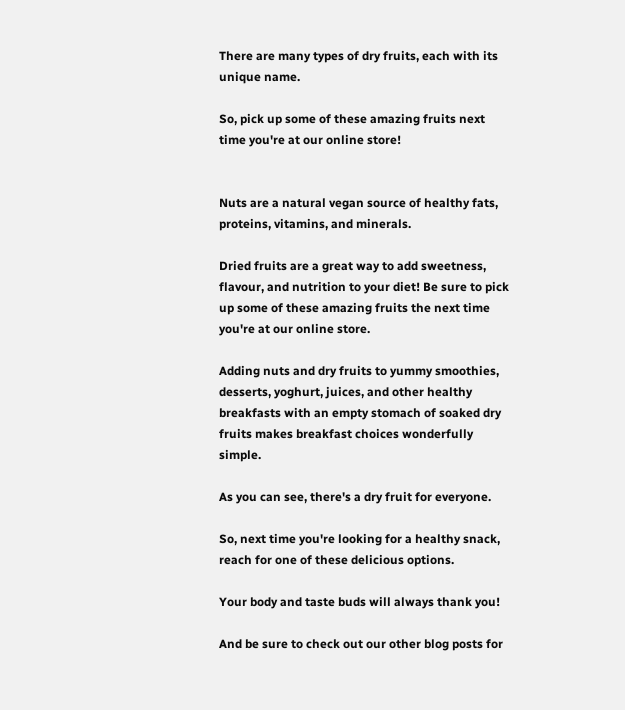There are many types of dry fruits, each with its unique name.

So, pick up some of these amazing fruits next time you're at our online store!


Nuts are a natural vegan source of healthy fats, proteins, vitamins, and minerals.

Dried fruits are a great way to add sweetness, flavour, and nutrition to your diet! Be sure to pick up some of these amazing fruits the next time you're at our online store.

Adding nuts and dry fruits to yummy smoothies, desserts, yoghurt, juices, and other healthy breakfasts with an empty stomach of soaked dry fruits makes breakfast choices wonderfully simple.

As you can see, there's a dry fruit for everyone.

So, next time you're looking for a healthy snack, reach for one of these delicious options.

Your body and taste buds will always thank you!

And be sure to check out our other blog posts for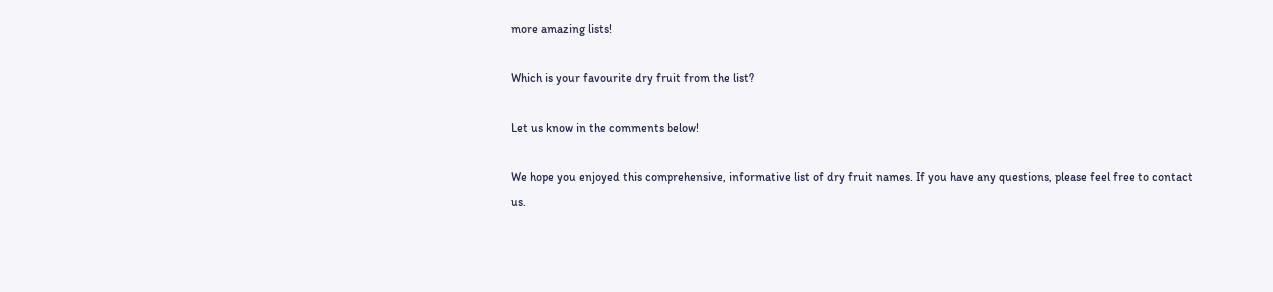more amazing lists!

Which is your favourite dry fruit from the list?

Let us know in the comments below!

We hope you enjoyed this comprehensive, informative list of dry fruit names. If you have any questions, please feel free to contact us.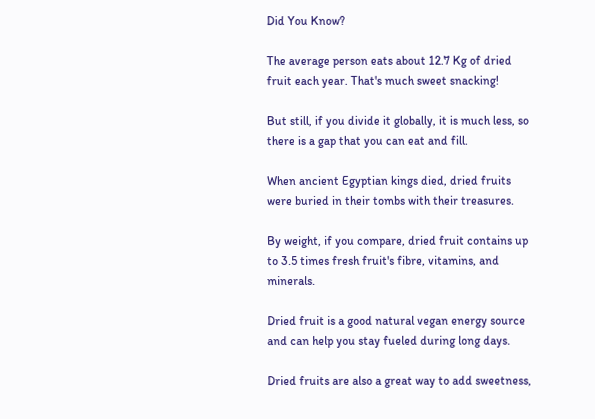Did You Know?

The average person eats about 12.7 Kg of dried fruit each year. That's much sweet snacking!

But still, if you divide it globally, it is much less, so there is a gap that you can eat and fill.

When ancient Egyptian kings died, dried fruits were buried in their tombs with their treasures.

By weight, if you compare, dried fruit contains up to 3.5 times fresh fruit's fibre, vitamins, and minerals.

Dried fruit is a good natural vegan energy source and can help you stay fueled during long days.

Dried fruits are also a great way to add sweetness,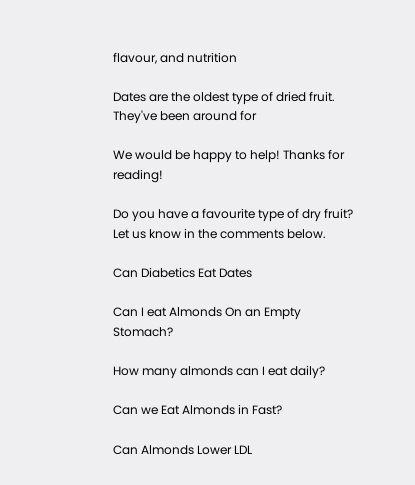flavour, and nutrition

Dates are the oldest type of dried fruit. They've been around for

We would be happy to help! Thanks for reading!

Do you have a favourite type of dry fruit? Let us know in the comments below.

Can Diabetics Eat Dates

Can I eat Almonds On an Empty Stomach?

How many almonds can I eat daily?

Can we Eat Almonds in Fast?

Can Almonds Lower LDL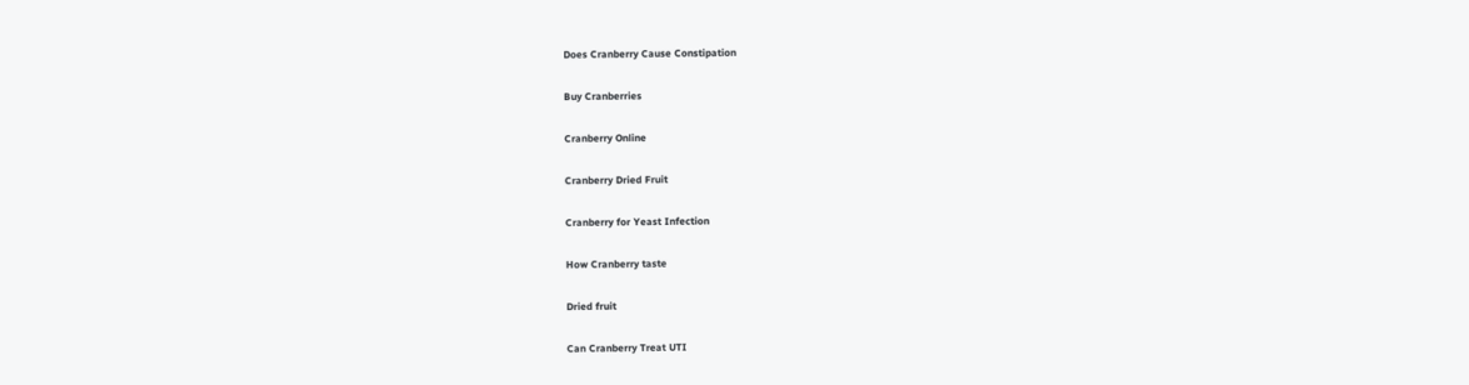Does Cranberry Cause Constipation

Buy Cranberries

Cranberry Online

Cranberry Dried Fruit

Cranberry for Yeast Infection

How Cranberry taste

Dried fruit

Can Cranberry Treat UTI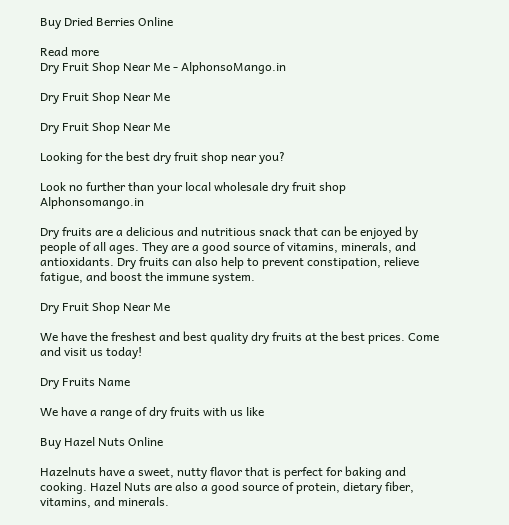Buy Dried Berries Online

Read more
Dry Fruit Shop Near Me - AlphonsoMango.in

Dry Fruit Shop Near Me

Dry Fruit Shop Near Me

Looking for the best dry fruit shop near you?

Look no further than your local wholesale dry fruit shop Alphonsomango.in

Dry fruits are a delicious and nutritious snack that can be enjoyed by people of all ages. They are a good source of vitamins, minerals, and antioxidants. Dry fruits can also help to prevent constipation, relieve fatigue, and boost the immune system.

Dry Fruit Shop Near Me

We have the freshest and best quality dry fruits at the best prices. Come and visit us today!

Dry Fruits Name

We have a range of dry fruits with us like

Buy Hazel Nuts Online

Hazelnuts have a sweet, nutty flavor that is perfect for baking and cooking. Hazel Nuts are also a good source of protein, dietary fiber, vitamins, and minerals.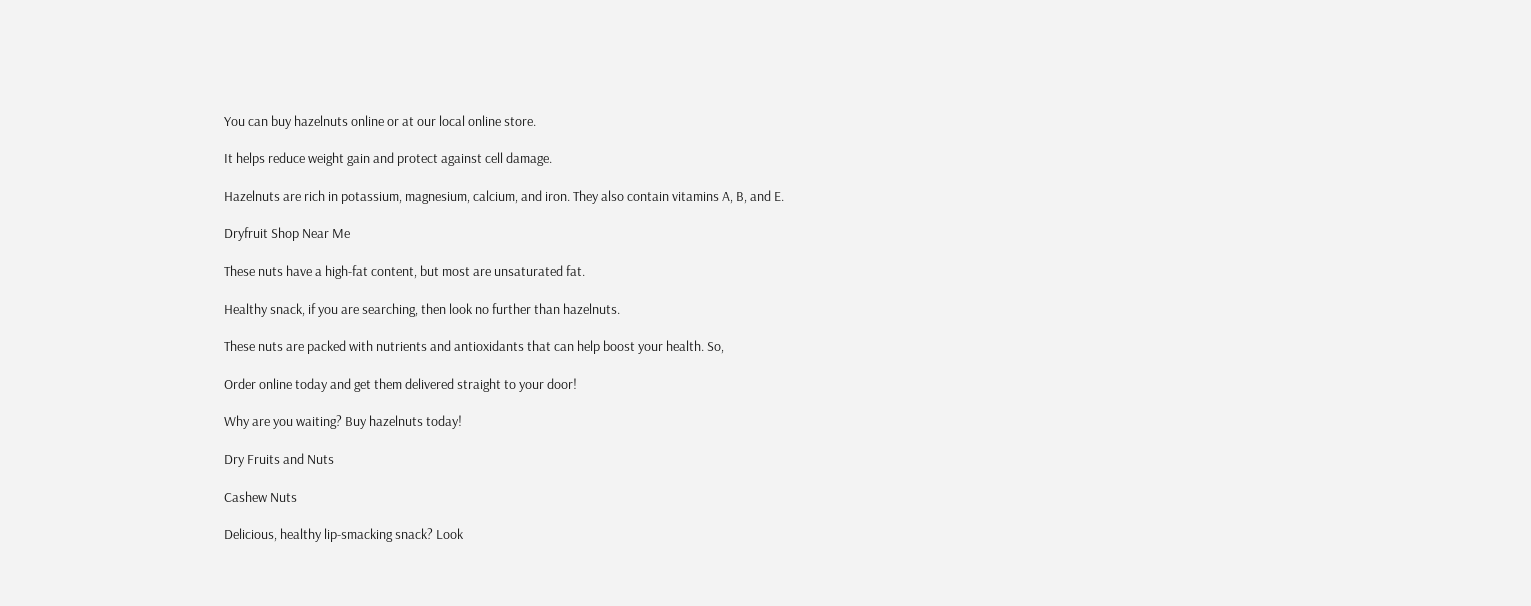You can buy hazelnuts online or at our local online store.

It helps reduce weight gain and protect against cell damage.

Hazelnuts are rich in potassium, magnesium, calcium, and iron. They also contain vitamins A, B, and E.

Dryfruit Shop Near Me

These nuts have a high-fat content, but most are unsaturated fat.

Healthy snack, if you are searching, then look no further than hazelnuts.

These nuts are packed with nutrients and antioxidants that can help boost your health. So,

Order online today and get them delivered straight to your door!

Why are you waiting? Buy hazelnuts today!

Dry Fruits and Nuts

Cashew Nuts

Delicious, healthy lip-smacking snack? Look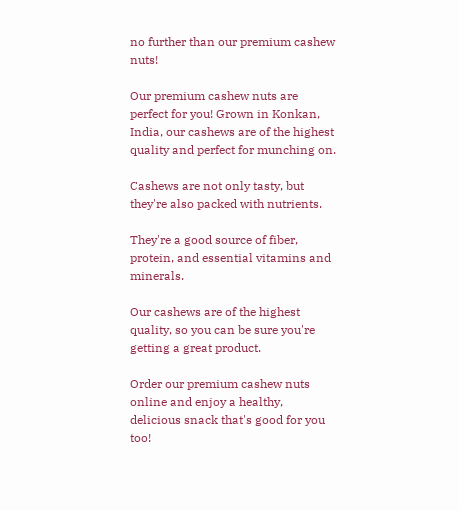no further than our premium cashew nuts!

Our premium cashew nuts are perfect for you! Grown in Konkan, India, our cashews are of the highest quality and perfect for munching on.

Cashews are not only tasty, but they're also packed with nutrients.

They're a good source of fiber, protein, and essential vitamins and minerals.

Our cashews are of the highest quality, so you can be sure you're getting a great product.

Order our premium cashew nuts online and enjoy a healthy, delicious snack that's good for you too!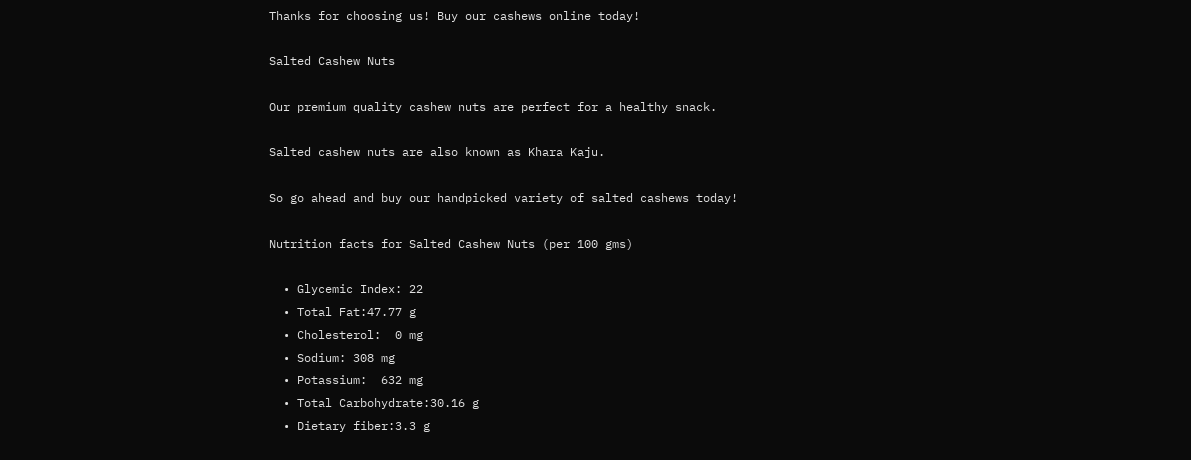Thanks for choosing us! Buy our cashews online today!

Salted Cashew Nuts

Our premium quality cashew nuts are perfect for a healthy snack.

Salted cashew nuts are also known as Khara Kaju.

So go ahead and buy our handpicked variety of salted cashews today!

Nutrition facts for Salted Cashew Nuts (per 100 gms)

  • Glycemic Index: 22
  • Total Fat:47.77 g
  • Cholesterol:  0 mg
  • Sodium: 308 mg
  • Potassium:  632 mg
  • Total Carbohydrate:30.16 g
  • Dietary fiber:3.3 g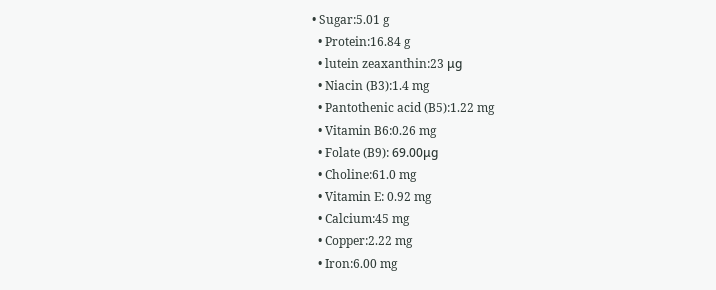• Sugar:5.01 g
  • Protein:16.84 g
  • lutein zeaxanthin:23 μg
  • Niacin (B3):1.4 mg
  • Pantothenic acid (B5):1.22 mg
  • Vitamin B6:0.26 mg
  • Folate (B9): 69.00μg
  • Choline:61.0 mg
  • Vitamin E: 0.92 mg
  • Calcium:45 mg
  • Copper:2.22 mg
  • Iron:6.00 mg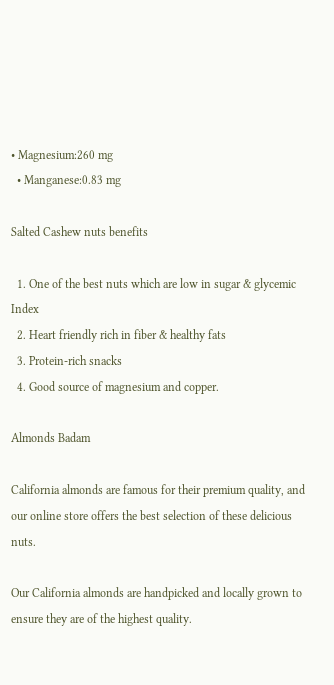• Magnesium:260 mg
  • Manganese:0.83 mg

Salted Cashew nuts benefits

  1. One of the best nuts which are low in sugar & glycemic Index
  2. Heart friendly rich in fiber & healthy fats
  3. Protein-rich snacks
  4. Good source of magnesium and copper.

Almonds Badam

California almonds are famous for their premium quality, and our online store offers the best selection of these delicious nuts.

Our California almonds are handpicked and locally grown to ensure they are of the highest quality.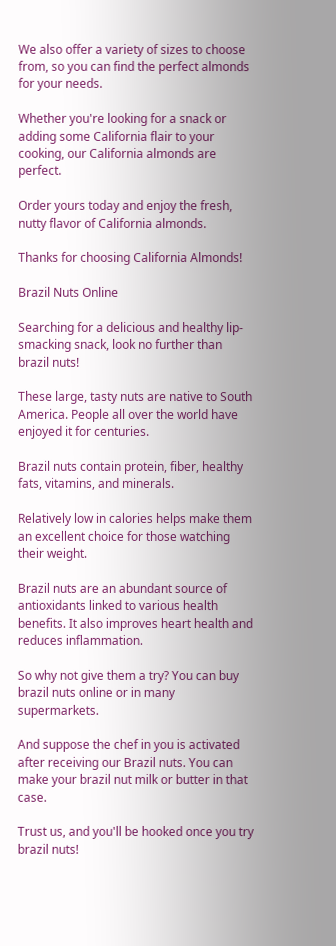We also offer a variety of sizes to choose from, so you can find the perfect almonds for your needs.

Whether you're looking for a snack or adding some California flair to your cooking, our California almonds are perfect.

Order yours today and enjoy the fresh, nutty flavor of California almonds.

Thanks for choosing California Almonds!

Brazil Nuts Online

Searching for a delicious and healthy lip-smacking snack, look no further than brazil nuts!

These large, tasty nuts are native to South America. People all over the world have enjoyed it for centuries.

Brazil nuts contain protein, fiber, healthy fats, vitamins, and minerals.

Relatively low in calories helps make them an excellent choice for those watching their weight.

Brazil nuts are an abundant source of antioxidants linked to various health benefits. It also improves heart health and reduces inflammation.

So why not give them a try? You can buy brazil nuts online or in many supermarkets.

And suppose the chef in you is activated after receiving our Brazil nuts. You can make your brazil nut milk or butter in that case.

Trust us, and you'll be hooked once you try brazil nuts!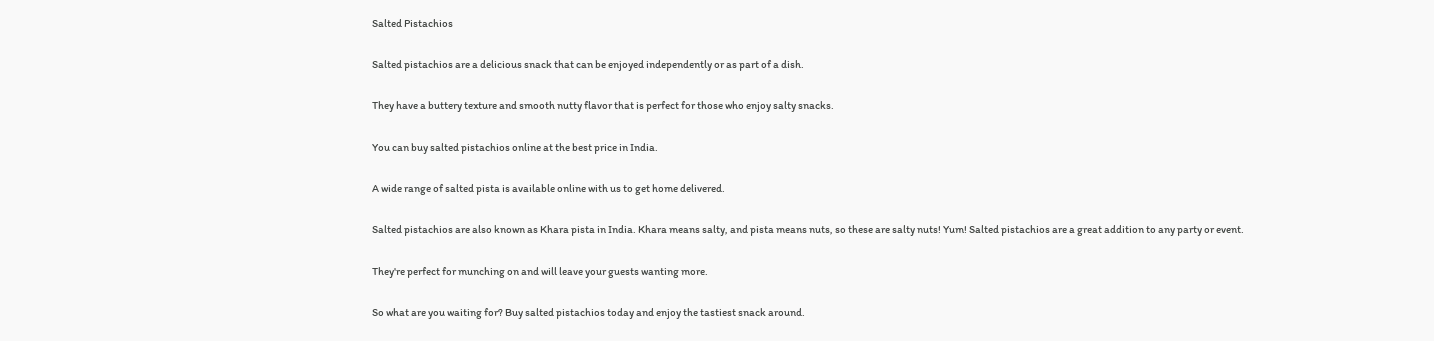Salted Pistachios

Salted pistachios are a delicious snack that can be enjoyed independently or as part of a dish.

They have a buttery texture and smooth nutty flavor that is perfect for those who enjoy salty snacks.

You can buy salted pistachios online at the best price in India.

A wide range of salted pista is available online with us to get home delivered.

Salted pistachios are also known as Khara pista in India. Khara means salty, and pista means nuts, so these are salty nuts! Yum! Salted pistachios are a great addition to any party or event.

They're perfect for munching on and will leave your guests wanting more.

So what are you waiting for? Buy salted pistachios today and enjoy the tastiest snack around.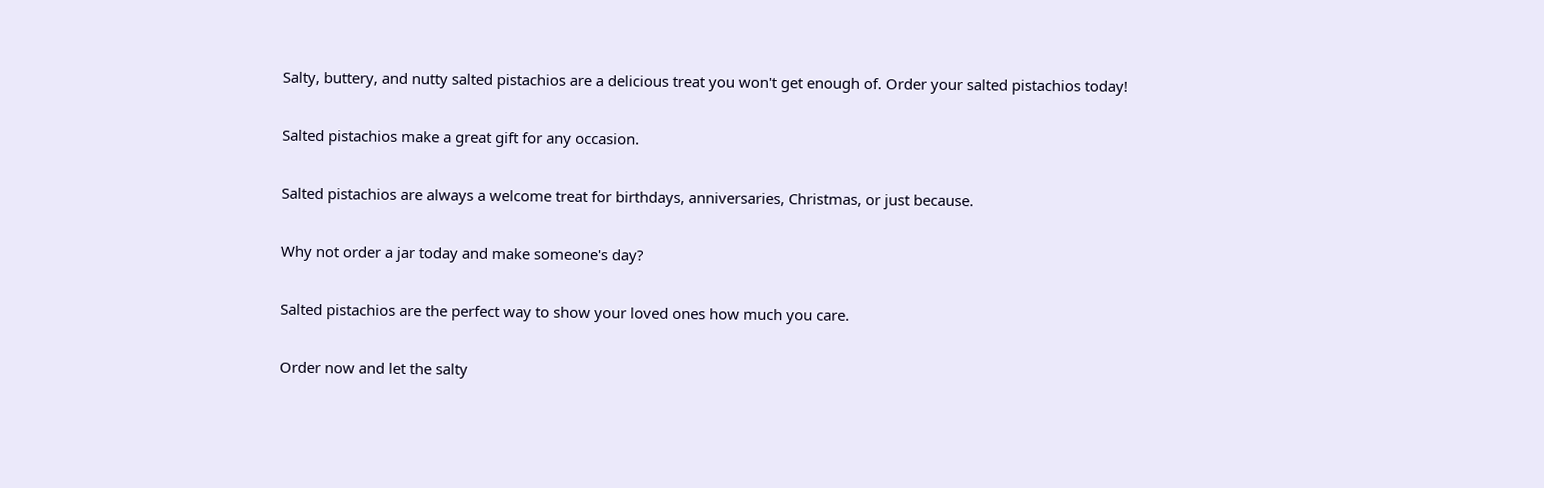Salty, buttery, and nutty salted pistachios are a delicious treat you won't get enough of. Order your salted pistachios today!

Salted pistachios make a great gift for any occasion.

Salted pistachios are always a welcome treat for birthdays, anniversaries, Christmas, or just because.

Why not order a jar today and make someone's day?

Salted pistachios are the perfect way to show your loved ones how much you care.

Order now and let the salty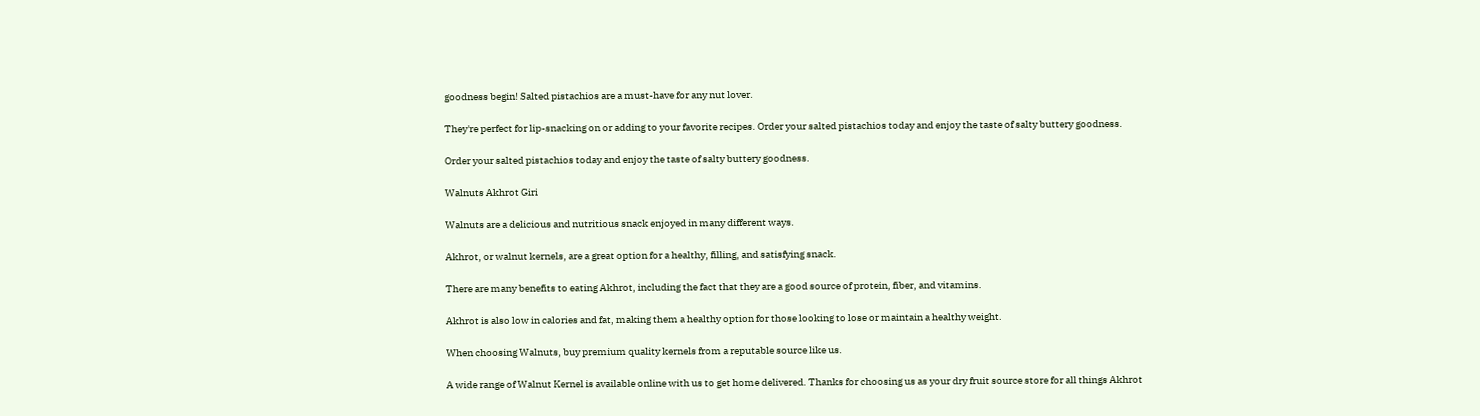goodness begin! Salted pistachios are a must-have for any nut lover.

They're perfect for lip-snacking on or adding to your favorite recipes. Order your salted pistachios today and enjoy the taste of salty buttery goodness.

Order your salted pistachios today and enjoy the taste of salty buttery goodness.

Walnuts Akhrot Giri

Walnuts are a delicious and nutritious snack enjoyed in many different ways.

Akhrot, or walnut kernels, are a great option for a healthy, filling, and satisfying snack.

There are many benefits to eating Akhrot, including the fact that they are a good source of protein, fiber, and vitamins.

Akhrot is also low in calories and fat, making them a healthy option for those looking to lose or maintain a healthy weight.

When choosing Walnuts, buy premium quality kernels from a reputable source like us.

A wide range of Walnut Kernel is available online with us to get home delivered. Thanks for choosing us as your dry fruit source store for all things Akhrot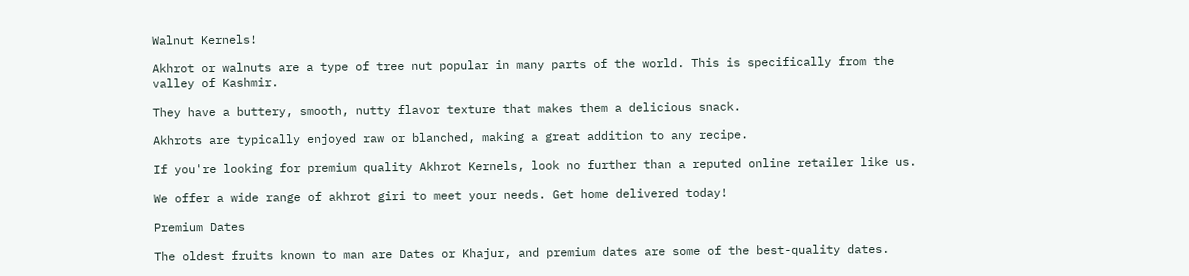Walnut Kernels!

Akhrot or walnuts are a type of tree nut popular in many parts of the world. This is specifically from the valley of Kashmir.

They have a buttery, smooth, nutty flavor texture that makes them a delicious snack.

Akhrots are typically enjoyed raw or blanched, making a great addition to any recipe.

If you're looking for premium quality Akhrot Kernels, look no further than a reputed online retailer like us.

We offer a wide range of akhrot giri to meet your needs. Get home delivered today!

Premium Dates

The oldest fruits known to man are Dates or Khajur, and premium dates are some of the best-quality dates.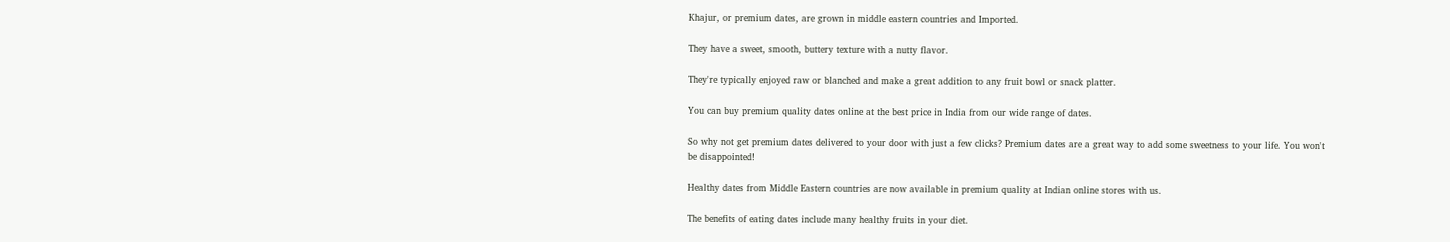Khajur, or premium dates, are grown in middle eastern countries and Imported.

They have a sweet, smooth, buttery texture with a nutty flavor.

They're typically enjoyed raw or blanched and make a great addition to any fruit bowl or snack platter.

You can buy premium quality dates online at the best price in India from our wide range of dates.

So why not get premium dates delivered to your door with just a few clicks? Premium dates are a great way to add some sweetness to your life. You won't be disappointed!

Healthy dates from Middle Eastern countries are now available in premium quality at Indian online stores with us.

The benefits of eating dates include many healthy fruits in your diet.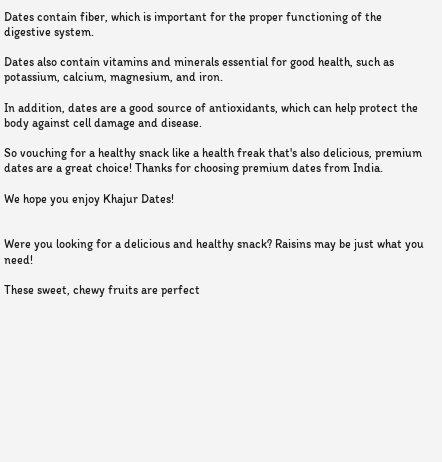Dates contain fiber, which is important for the proper functioning of the digestive system.

Dates also contain vitamins and minerals essential for good health, such as potassium, calcium, magnesium, and iron.

In addition, dates are a good source of antioxidants, which can help protect the body against cell damage and disease.

So vouching for a healthy snack like a health freak that's also delicious, premium dates are a great choice! Thanks for choosing premium dates from India.

We hope you enjoy Khajur Dates!


Were you looking for a delicious and healthy snack? Raisins may be just what you need!

These sweet, chewy fruits are perfect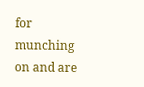for munching on and are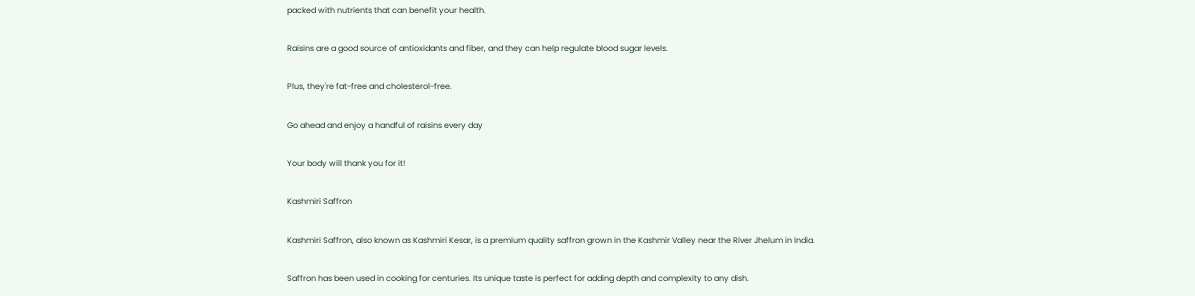packed with nutrients that can benefit your health.

Raisins are a good source of antioxidants and fiber, and they can help regulate blood sugar levels.

Plus, they're fat-free and cholesterol-free.

Go ahead and enjoy a handful of raisins every day

Your body will thank you for it!

Kashmiri Saffron

Kashmiri Saffron, also known as Kashmiri Kesar, is a premium quality saffron grown in the Kashmir Valley near the River Jhelum in India.

Saffron has been used in cooking for centuries. Its unique taste is perfect for adding depth and complexity to any dish.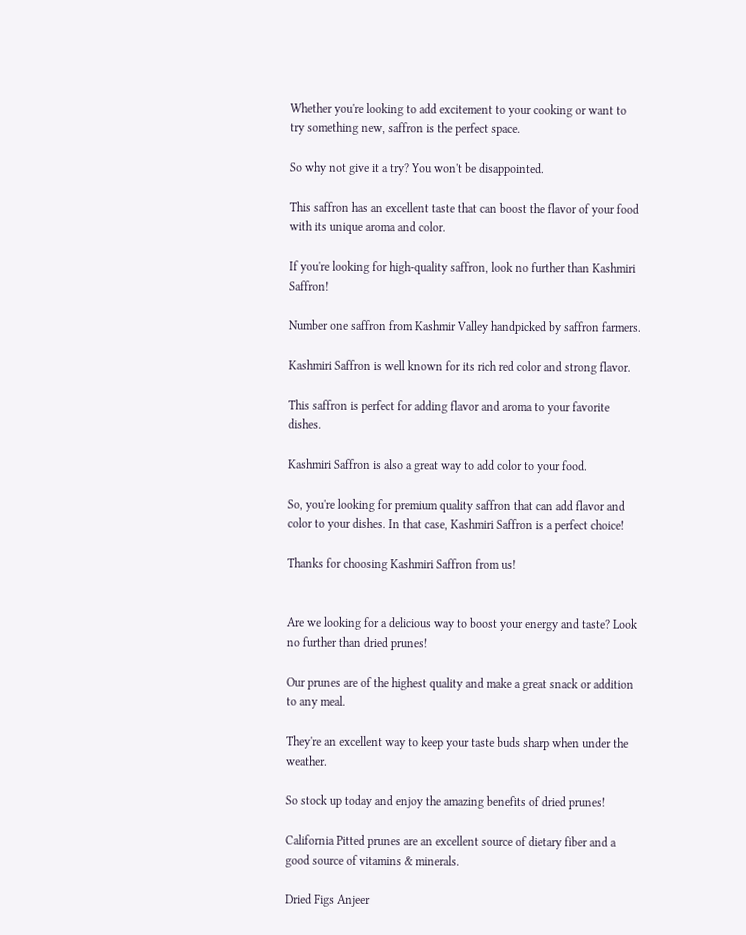Whether you're looking to add excitement to your cooking or want to try something new, saffron is the perfect space.

So why not give it a try? You won't be disappointed.

This saffron has an excellent taste that can boost the flavor of your food with its unique aroma and color.

If you're looking for high-quality saffron, look no further than Kashmiri Saffron!

Number one saffron from Kashmir Valley handpicked by saffron farmers.

Kashmiri Saffron is well known for its rich red color and strong flavor.

This saffron is perfect for adding flavor and aroma to your favorite dishes.

Kashmiri Saffron is also a great way to add color to your food.

So, you're looking for premium quality saffron that can add flavor and color to your dishes. In that case, Kashmiri Saffron is a perfect choice!

Thanks for choosing Kashmiri Saffron from us!


Are we looking for a delicious way to boost your energy and taste? Look no further than dried prunes!

Our prunes are of the highest quality and make a great snack or addition to any meal.

They're an excellent way to keep your taste buds sharp when under the weather.

So stock up today and enjoy the amazing benefits of dried prunes!

California Pitted prunes are an excellent source of dietary fiber and a good source of vitamins & minerals.

Dried Figs Anjeer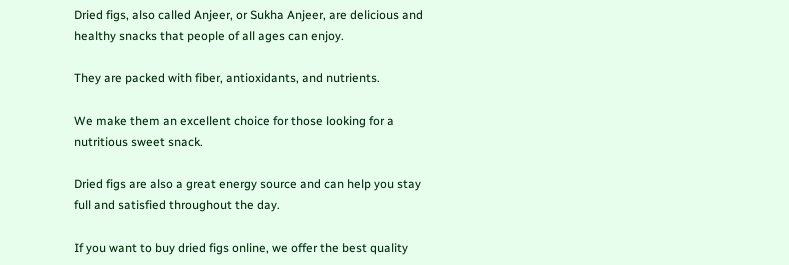Dried figs, also called Anjeer, or Sukha Anjeer, are delicious and healthy snacks that people of all ages can enjoy.

They are packed with fiber, antioxidants, and nutrients.

We make them an excellent choice for those looking for a nutritious sweet snack.

Dried figs are also a great energy source and can help you stay full and satisfied throughout the day.

If you want to buy dried figs online, we offer the best quality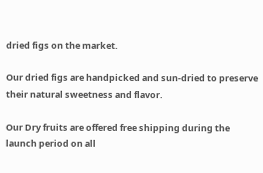dried figs on the market.

Our dried figs are handpicked and sun-dried to preserve their natural sweetness and flavor.

Our Dry fruits are offered free shipping during the launch period on all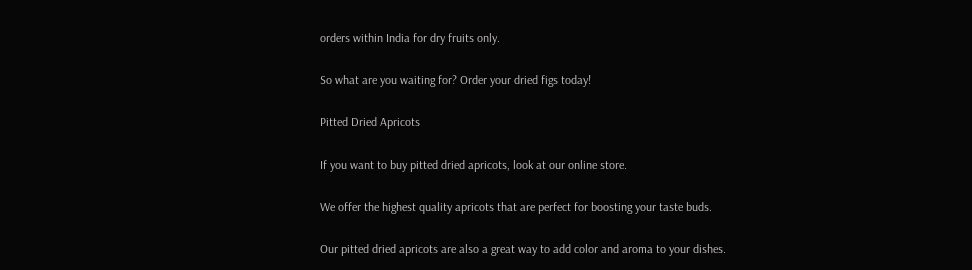orders within India for dry fruits only.

So what are you waiting for? Order your dried figs today!

Pitted Dried Apricots

If you want to buy pitted dried apricots, look at our online store.

We offer the highest quality apricots that are perfect for boosting your taste buds.

Our pitted dried apricots are also a great way to add color and aroma to your dishes.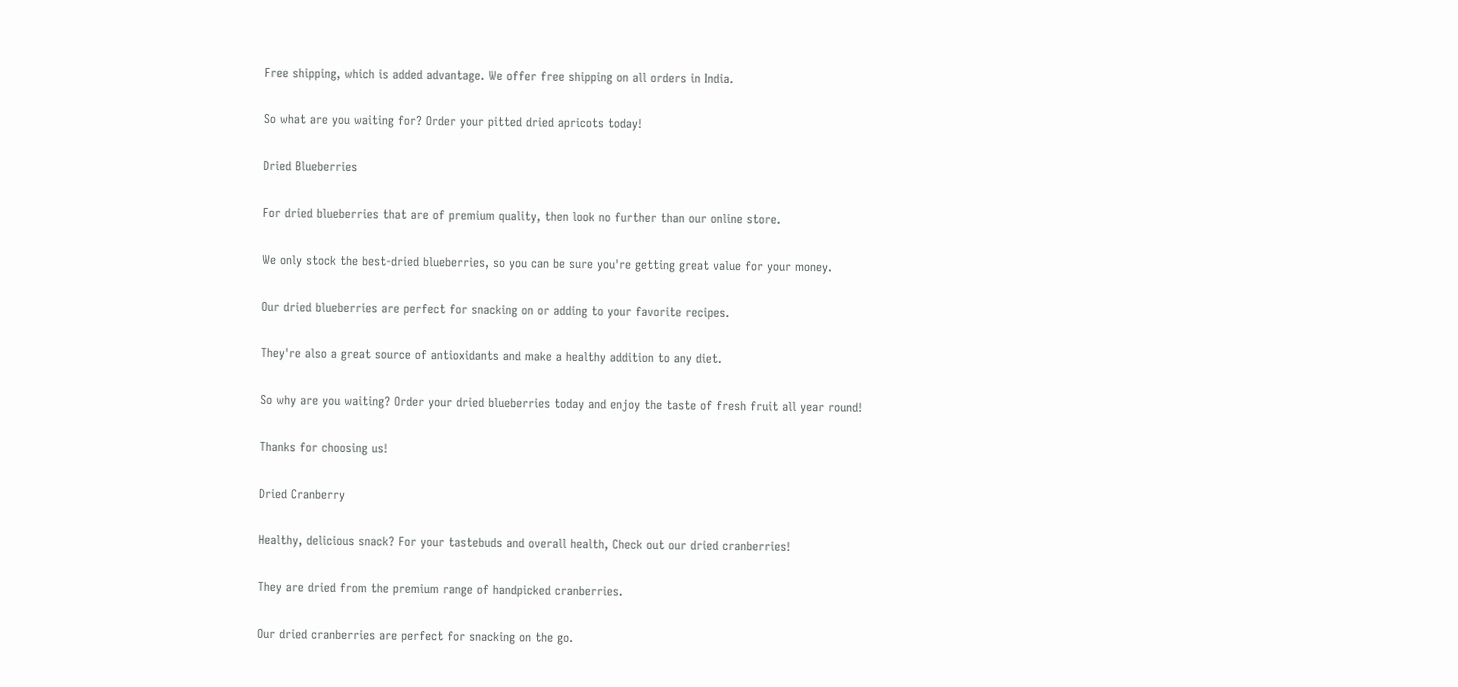Free shipping, which is added advantage. We offer free shipping on all orders in India.

So what are you waiting for? Order your pitted dried apricots today!

Dried Blueberries

For dried blueberries that are of premium quality, then look no further than our online store.

We only stock the best-dried blueberries, so you can be sure you're getting great value for your money.

Our dried blueberries are perfect for snacking on or adding to your favorite recipes.

They're also a great source of antioxidants and make a healthy addition to any diet.

So why are you waiting? Order your dried blueberries today and enjoy the taste of fresh fruit all year round!

Thanks for choosing us!

Dried Cranberry

Healthy, delicious snack? For your tastebuds and overall health, Check out our dried cranberries!

They are dried from the premium range of handpicked cranberries.

Our dried cranberries are perfect for snacking on the go.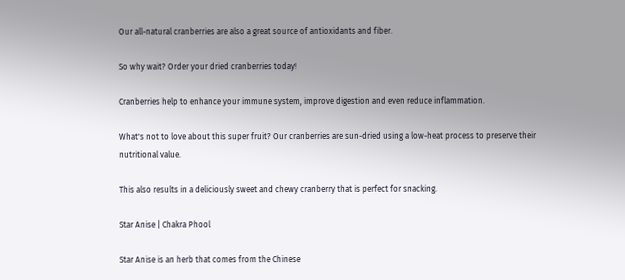Our all-natural cranberries are also a great source of antioxidants and fiber.

So why wait? Order your dried cranberries today!

Cranberries help to enhance your immune system, improve digestion and even reduce inflammation.

What's not to love about this super fruit? Our cranberries are sun-dried using a low-heat process to preserve their nutritional value.

This also results in a deliciously sweet and chewy cranberry that is perfect for snacking.

Star Anise | Chakra Phool

Star Anise is an herb that comes from the Chinese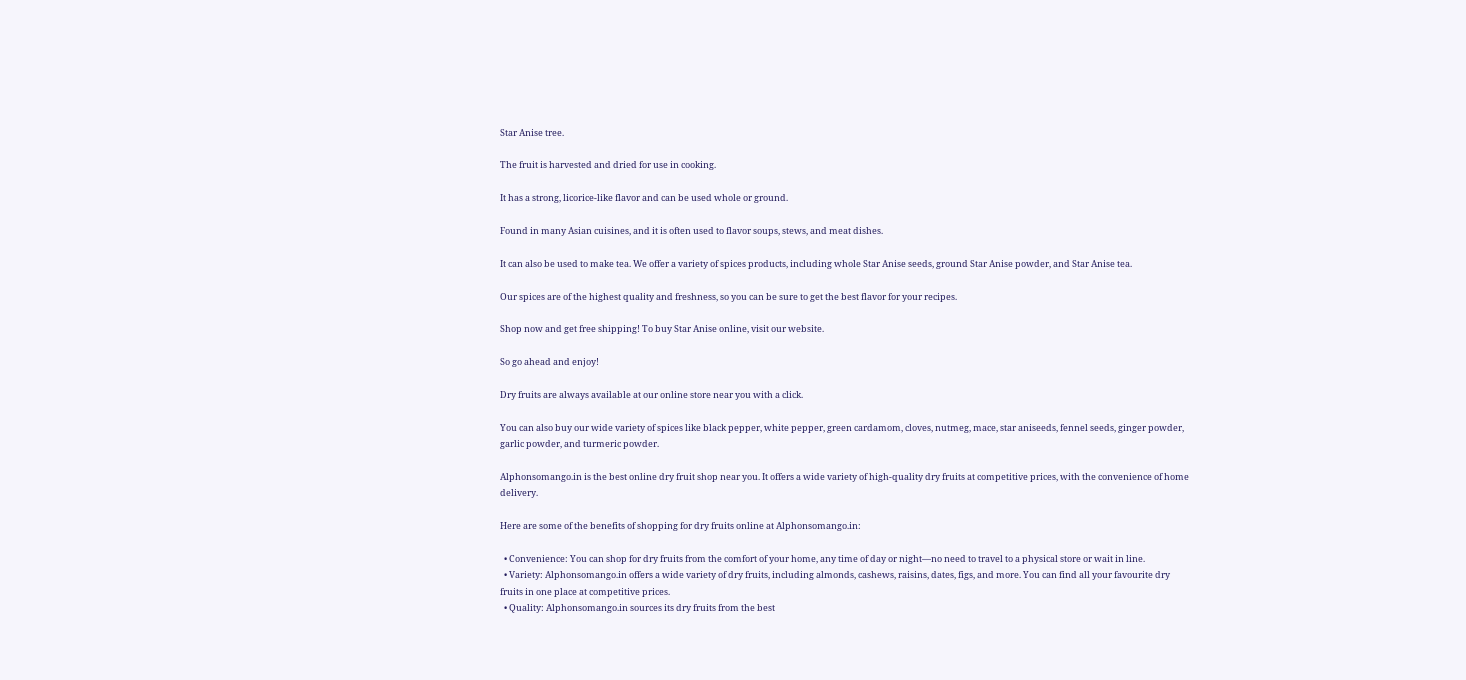Star Anise tree.

The fruit is harvested and dried for use in cooking.

It has a strong, licorice-like flavor and can be used whole or ground.

Found in many Asian cuisines, and it is often used to flavor soups, stews, and meat dishes.

It can also be used to make tea. We offer a variety of spices products, including whole Star Anise seeds, ground Star Anise powder, and Star Anise tea.

Our spices are of the highest quality and freshness, so you can be sure to get the best flavor for your recipes.

Shop now and get free shipping! To buy Star Anise online, visit our website.

So go ahead and enjoy!

Dry fruits are always available at our online store near you with a click.

You can also buy our wide variety of spices like black pepper, white pepper, green cardamom, cloves, nutmeg, mace, star aniseeds, fennel seeds, ginger powder, garlic powder, and turmeric powder.

Alphonsomango.in is the best online dry fruit shop near you. It offers a wide variety of high-quality dry fruits at competitive prices, with the convenience of home delivery.

Here are some of the benefits of shopping for dry fruits online at Alphonsomango.in:

  • Convenience: You can shop for dry fruits from the comfort of your home, any time of day or night—no need to travel to a physical store or wait in line.
  • Variety: Alphonsomango.in offers a wide variety of dry fruits, including almonds, cashews, raisins, dates, figs, and more. You can find all your favourite dry fruits in one place at competitive prices.
  • Quality: Alphonsomango.in sources its dry fruits from the best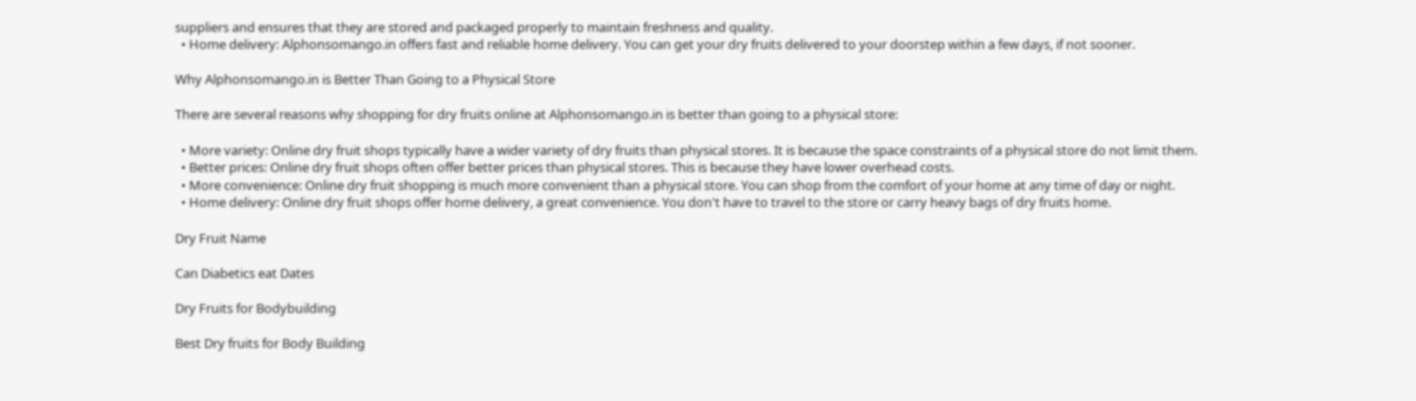suppliers and ensures that they are stored and packaged properly to maintain freshness and quality.
  • Home delivery: Alphonsomango.in offers fast and reliable home delivery. You can get your dry fruits delivered to your doorstep within a few days, if not sooner.

Why Alphonsomango.in is Better Than Going to a Physical Store

There are several reasons why shopping for dry fruits online at Alphonsomango.in is better than going to a physical store:

  • More variety: Online dry fruit shops typically have a wider variety of dry fruits than physical stores. It is because the space constraints of a physical store do not limit them.
  • Better prices: Online dry fruit shops often offer better prices than physical stores. This is because they have lower overhead costs.
  • More convenience: Online dry fruit shopping is much more convenient than a physical store. You can shop from the comfort of your home at any time of day or night.
  • Home delivery: Online dry fruit shops offer home delivery, a great convenience. You don't have to travel to the store or carry heavy bags of dry fruits home.

Dry Fruit Name

Can Diabetics eat Dates

Dry Fruits for Bodybuilding

Best Dry fruits for Body Building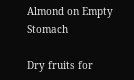Almond on Empty Stomach

Dry fruits for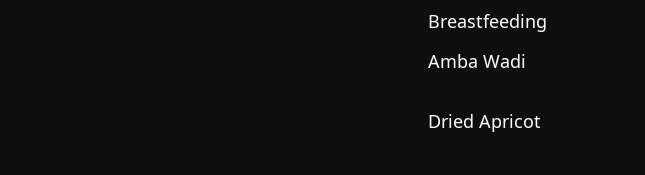Breastfeeding

Amba Wadi


Dried Apricot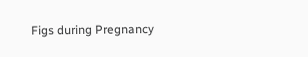Figs during Pregnancy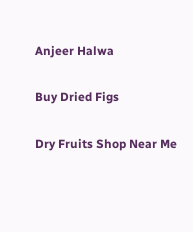Anjeer Halwa

Buy Dried Figs

Dry Fruits Shop Near Me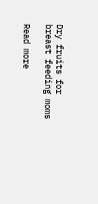Dry fruits for breast feeding moms

Read more